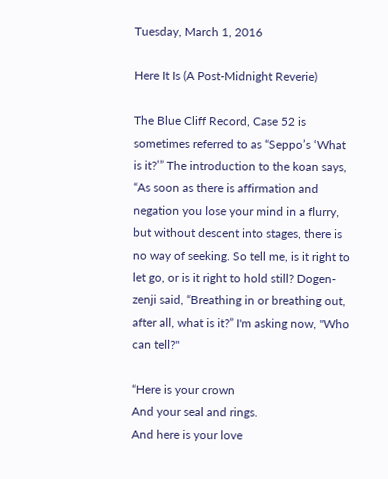Tuesday, March 1, 2016

Here It Is (A Post-Midnight Reverie)

The Blue Cliff Record, Case 52 is sometimes referred to as “Seppo’s ‘What is it?’” The introduction to the koan says, “As soon as there is affirmation and negation you lose your mind in a flurry, but without descent into stages, there is no way of seeking. So tell me, is it right to let go, or is it right to hold still? Dogen-zenji said, “Breathing in or breathing out, after all, what is it?” I'm asking now, "Who can tell?"

“Here is your crown
And your seal and rings.
And here is your love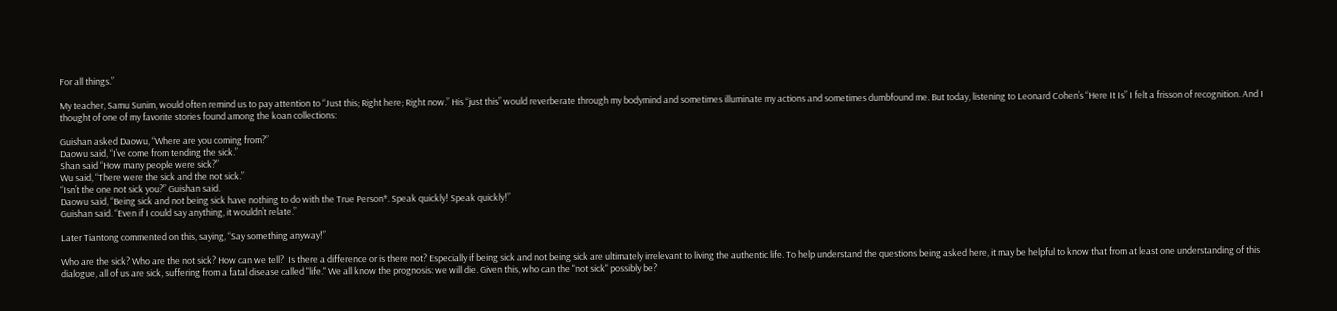For all things.”

My teacher, Samu Sunim, would often remind us to pay attention to “Just this; Right here; Right now.” His “just this” would reverberate through my bodymind and sometimes illuminate my actions and sometimes dumbfound me. But today, listening to Leonard Cohen’s “Here It Is” I felt a frisson of recognition. And I thought of one of my favorite stories found among the koan collections:

Guishan asked Daowu, “Where are you coming from?”
Daowu said, “I’ve come from tending the sick.”
Shan said “How many people were sick?”
Wu said, “There were the sick and the not sick.”
“Isn’t the one not sick you?” Guishan said.
Daowu said, “Being sick and not being sick have nothing to do with the True Person*. Speak quickly! Speak quickly!”
Guishan said. “Even if I could say anything, it wouldn’t relate.”

Later Tiantong commented on this, saying, “Say something anyway!”

Who are the sick? Who are the not sick? How can we tell?  Is there a difference or is there not? Especially if being sick and not being sick are ultimately irrelevant to living the authentic life. To help understand the questions being asked here, it may be helpful to know that from at least one understanding of this dialogue, all of us are sick, suffering from a fatal disease called "life." We all know the prognosis: we will die. Given this, who can the "not sick" possibly be?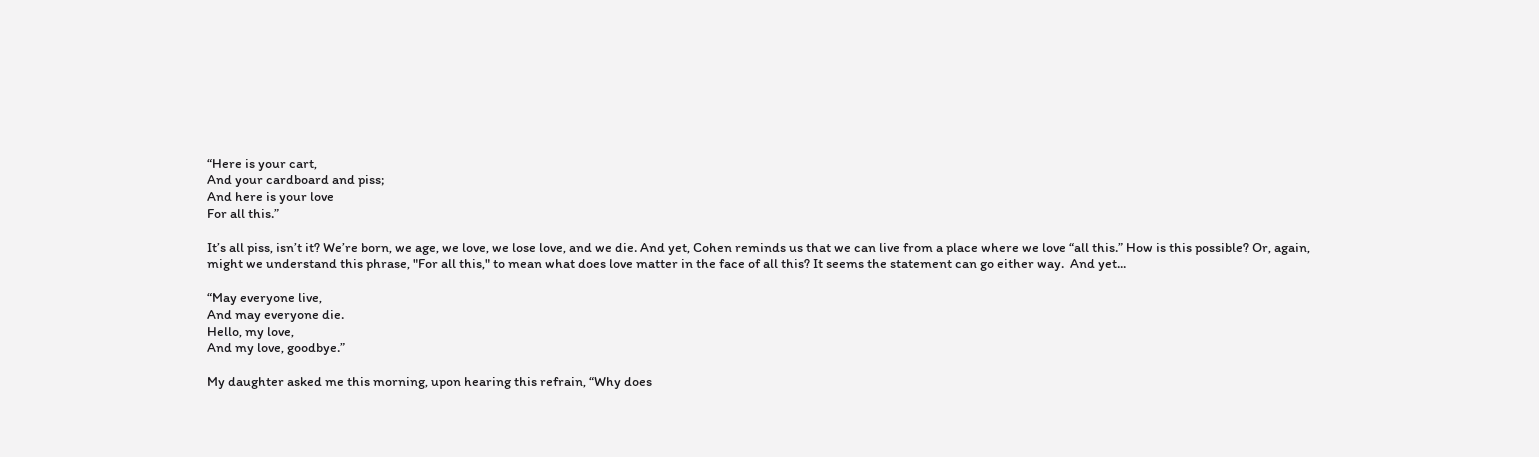“Here is your cart,
And your cardboard and piss;
And here is your love
For all this.”

It’s all piss, isn’t it? We’re born, we age, we love, we lose love, and we die. And yet, Cohen reminds us that we can live from a place where we love “all this.” How is this possible? Or, again, might we understand this phrase, "For all this," to mean what does love matter in the face of all this? It seems the statement can go either way.  And yet...

“May everyone live,
And may everyone die.
Hello, my love,
And my love, goodbye.”

My daughter asked me this morning, upon hearing this refrain, “Why does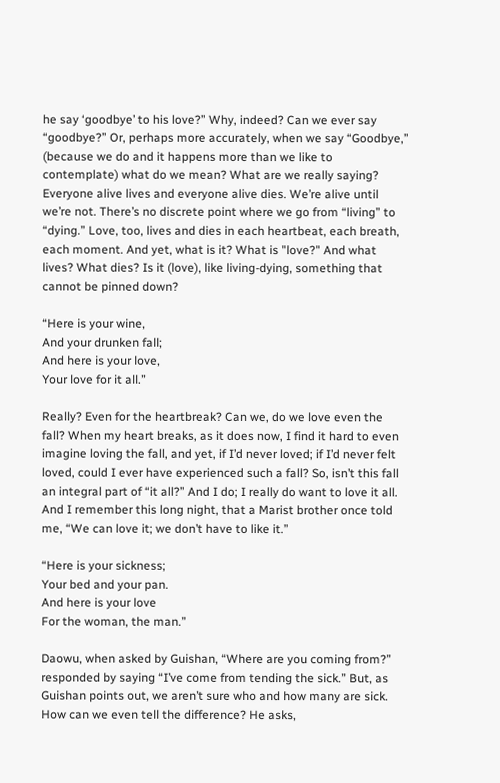he say ‘goodbye’ to his love?” Why, indeed? Can we ever say “goodbye?” Or, perhaps more accurately, when we say “Goodbye,” (because we do and it happens more than we like to contemplate) what do we mean? What are we really saying? Everyone alive lives and everyone alive dies. We’re alive until we’re not. There’s no discrete point where we go from “living” to “dying.” Love, too, lives and dies in each heartbeat, each breath, each moment. And yet, what is it? What is "love?" And what lives? What dies? Is it (love), like living-dying, something that cannot be pinned down?

“Here is your wine,
And your drunken fall;
And here is your love,
Your love for it all.”

Really? Even for the heartbreak? Can we, do we love even the fall? When my heart breaks, as it does now, I find it hard to even imagine loving the fall, and yet, if I’d never loved; if I’d never felt loved, could I ever have experienced such a fall? So, isn’t this fall an integral part of “it all?” And I do; I really do want to love it all. And I remember this long night, that a Marist brother once told me, “We can love it; we don’t have to like it.”

“Here is your sickness;
Your bed and your pan.
And here is your love
For the woman, the man.”

Daowu, when asked by Guishan, “Where are you coming from?” responded by saying “I’ve come from tending the sick.” But, as Guishan points out, we aren’t sure who and how many are sick. How can we even tell the difference? He asks,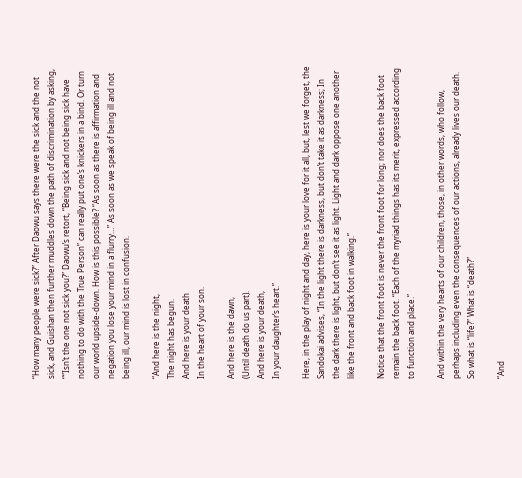“How many people were sick?” After Daowu says there were the sick and the not sick, and Guishan then further muddles down the path of discrimination by asking, ““Isn’t the one not sick you?” Daowu’s retort, “Being sick and not being sick have nothing to do with the True Person” can really put one’s knickers in a bind. Or turn our world upside-down. How is this possible? “As soon as there is affirmation and negation you lose your mind in a flurry…” As soon as we speak of being ill and not being ill, our mind is lost in confusion.

“And here is the night,
The night has begun.
And here is your death
In the heart of your son.

And here is the dawn,
(Until death do us part).
And here is your death,
In your daughter’s heart.”

Here, in the play of night and day, here is your love for it all, but, lest we forget, the Sandokai advises, “In the light there is darkness, but don’t take it as darkness; In the dark there is light, but don’t see it as light. Light and dark oppose one another like the front and back foot in walking.”

Notice that the front foot is never the front foot for long; nor does the back foot remain the back foot. “Each of the myriad things has its merit, expressed according to function and place.”

And within the very hearts of our children, those, in other words, who follow, perhaps including even the consequences of our actions, already lives our death. So what is “life?” What is “death?”

“And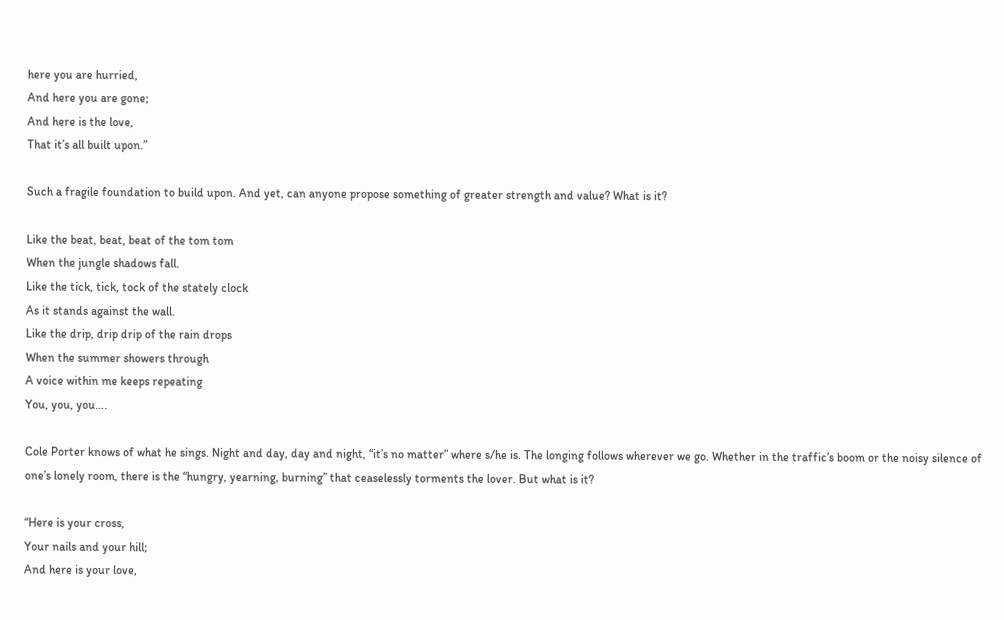here you are hurried,
And here you are gone;
And here is the love,
That it’s all built upon.”

Such a fragile foundation to build upon. And yet, can anyone propose something of greater strength and value? What is it?

Like the beat, beat, beat of the tom tom
When the jungle shadows fall.
Like the tick, tick, tock of the stately clock
As it stands against the wall.
Like the drip, drip drip of the rain drops
When the summer showers through
A voice within me keeps repeating
You, you, you….

Cole Porter knows of what he sings. Night and day, day and night, “it’s no matter” where s/he is. The longing follows wherever we go. Whether in the traffic’s boom or the noisy silence of one’s lonely room, there is the “hungry, yearning, burning” that ceaselessly torments the lover. But what is it?

“Here is your cross,
Your nails and your hill;
And here is your love,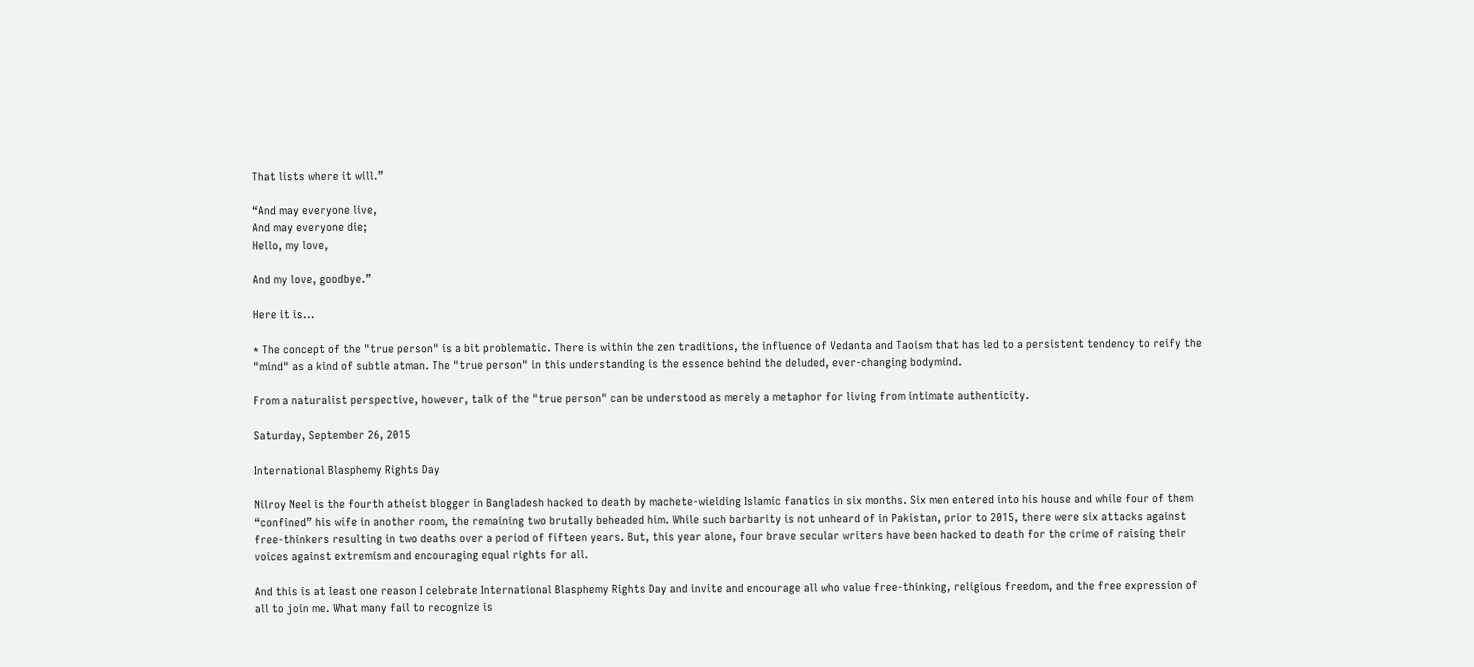That lists where it will.”

“And may everyone live,
And may everyone die;
Hello, my love,

And my love, goodbye.”

Here it is...

* The concept of the "true person" is a bit problematic. There is within the zen traditions, the influence of Vedanta and Taoism that has led to a persistent tendency to reify the "mind" as a kind of subtle atman. The "true person" in this understanding is the essence behind the deluded, ever-changing bodymind.

From a naturalist perspective, however, talk of the "true person" can be understood as merely a metaphor for living from intimate authenticity.

Saturday, September 26, 2015

International Blasphemy Rights Day

Nilroy Neel is the fourth atheist blogger in Bangladesh hacked to death by machete-wielding Islamic fanatics in six months. Six men entered into his house and while four of them “confined” his wife in another room, the remaining two brutally beheaded him. While such barbarity is not unheard of in Pakistan, prior to 2015, there were six attacks against free-thinkers resulting in two deaths over a period of fifteen years. But, this year alone, four brave secular writers have been hacked to death for the crime of raising their voices against extremism and encouraging equal rights for all.

And this is at least one reason I celebrate International Blasphemy Rights Day and invite and encourage all who value free-thinking, religious freedom, and the free expression of all to join me. What many fail to recognize is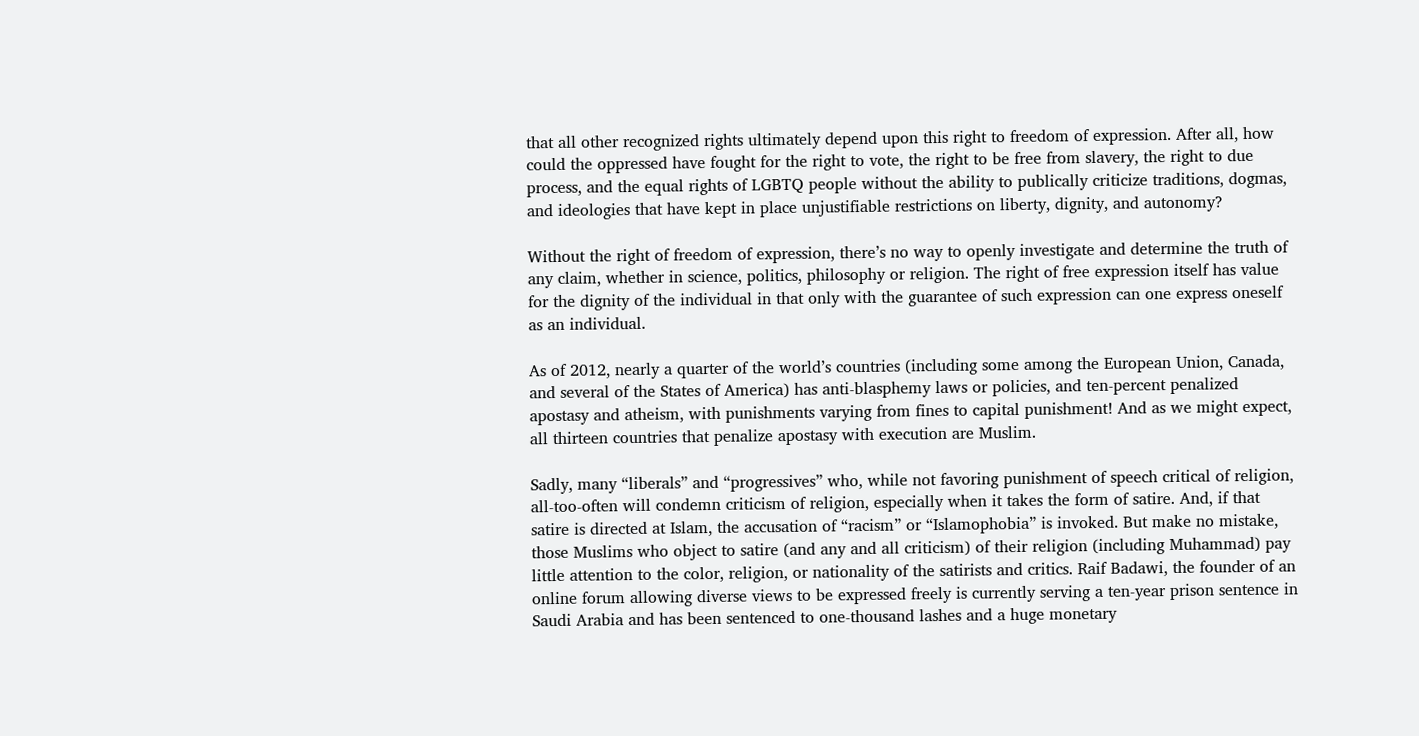that all other recognized rights ultimately depend upon this right to freedom of expression. After all, how could the oppressed have fought for the right to vote, the right to be free from slavery, the right to due process, and the equal rights of LGBTQ people without the ability to publically criticize traditions, dogmas, and ideologies that have kept in place unjustifiable restrictions on liberty, dignity, and autonomy?

Without the right of freedom of expression, there’s no way to openly investigate and determine the truth of any claim, whether in science, politics, philosophy or religion. The right of free expression itself has value for the dignity of the individual in that only with the guarantee of such expression can one express oneself as an individual.

As of 2012, nearly a quarter of the world’s countries (including some among the European Union, Canada, and several of the States of America) has anti-blasphemy laws or policies, and ten-percent penalized apostasy and atheism, with punishments varying from fines to capital punishment! And as we might expect, all thirteen countries that penalize apostasy with execution are Muslim.

Sadly, many “liberals” and “progressives” who, while not favoring punishment of speech critical of religion, all-too-often will condemn criticism of religion, especially when it takes the form of satire. And, if that satire is directed at Islam, the accusation of “racism” or “Islamophobia” is invoked. But make no mistake, those Muslims who object to satire (and any and all criticism) of their religion (including Muhammad) pay little attention to the color, religion, or nationality of the satirists and critics. Raif Badawi, the founder of an online forum allowing diverse views to be expressed freely is currently serving a ten-year prison sentence in Saudi Arabia and has been sentenced to one-thousand lashes and a huge monetary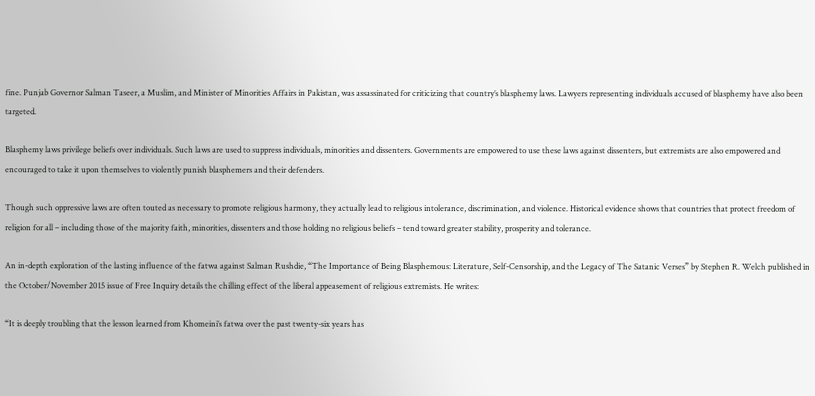fine. Punjab Governor Salman Taseer, a Muslim, and Minister of Minorities Affairs in Pakistan, was assassinated for criticizing that country’s blasphemy laws. Lawyers representing individuals accused of blasphemy have also been targeted.

Blasphemy laws privilege beliefs over individuals. Such laws are used to suppress individuals, minorities and dissenters. Governments are empowered to use these laws against dissenters, but extremists are also empowered and encouraged to take it upon themselves to violently punish blasphemers and their defenders.

Though such oppressive laws are often touted as necessary to promote religious harmony, they actually lead to religious intolerance, discrimination, and violence. Historical evidence shows that countries that protect freedom of religion for all – including those of the majority faith, minorities, dissenters and those holding no religious beliefs – tend toward greater stability, prosperity and tolerance.

An in-depth exploration of the lasting influence of the fatwa against Salman Rushdie, “The Importance of Being Blasphemous: Literature, Self-Censorship, and the Legacy of The Satanic Verses” by Stephen R. Welch published in the October/November 2015 issue of Free Inquiry details the chilling effect of the liberal appeasement of religious extremists. He writes:

“It is deeply troubling that the lesson learned from Khomeini’s fatwa over the past twenty-six years has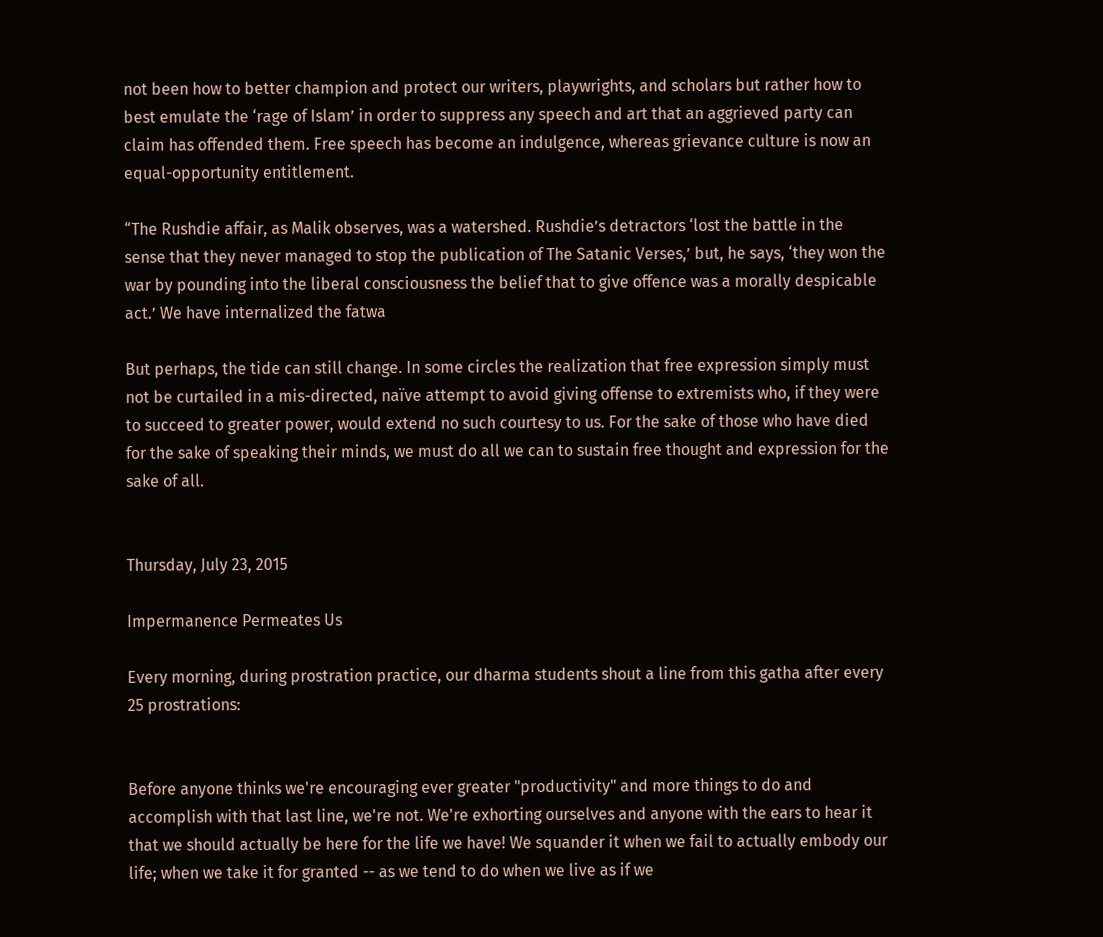not been how to better champion and protect our writers, playwrights, and scholars but rather how to best emulate the ‘rage of Islam’ in order to suppress any speech and art that an aggrieved party can claim has offended them. Free speech has become an indulgence, whereas grievance culture is now an equal-opportunity entitlement.

“The Rushdie affair, as Malik observes, was a watershed. Rushdie’s detractors ‘lost the battle in the sense that they never managed to stop the publication of The Satanic Verses,’ but, he says, ‘they won the war by pounding into the liberal consciousness the belief that to give offence was a morally despicable act.’ We have internalized the fatwa

But perhaps, the tide can still change. In some circles the realization that free expression simply must not be curtailed in a mis-directed, naïve attempt to avoid giving offense to extremists who, if they were to succeed to greater power, would extend no such courtesy to us. For the sake of those who have died for the sake of speaking their minds, we must do all we can to sustain free thought and expression for the sake of all.


Thursday, July 23, 2015

Impermanence Permeates Us

Every morning, during prostration practice, our dharma students shout a line from this gatha after every 25 prostrations:


Before anyone thinks we're encouraging ever greater "productivity" and more things to do and accomplish with that last line, we're not. We're exhorting ourselves and anyone with the ears to hear it that we should actually be here for the life we have! We squander it when we fail to actually embody our life; when we take it for granted -- as we tend to do when we live as if we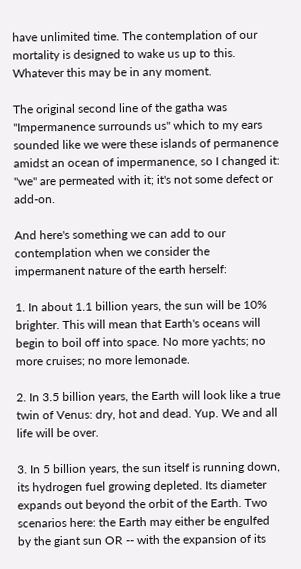have unlimited time. The contemplation of our mortality is designed to wake us up to this. Whatever this may be in any moment.

The original second line of the gatha was "Impermanence surrounds us" which to my ears sounded like we were these islands of permanence amidst an ocean of impermanence, so I changed it: "we" are permeated with it; it's not some defect or add-on.

And here's something we can add to our contemplation when we consider the impermanent nature of the earth herself:

1. In about 1.1 billion years, the sun will be 10% brighter. This will mean that Earth's oceans will begin to boil off into space. No more yachts; no more cruises; no more lemonade.

2. In 3.5 billion years, the Earth will look like a true twin of Venus: dry, hot and dead. Yup. We and all life will be over.

3. In 5 billion years, the sun itself is running down, its hydrogen fuel growing depleted. Its diameter expands out beyond the orbit of the Earth. Two scenarios here: the Earth may either be engulfed by the giant sun OR -- with the expansion of its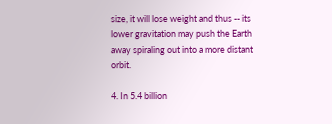size, it will lose weight and thus -- its lower gravitation may push the Earth away spiraling out into a more distant orbit.

4. In 5.4 billion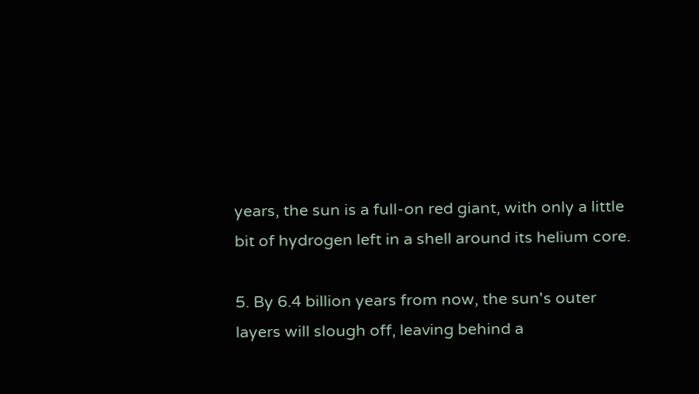years, the sun is a full-on red giant, with only a little bit of hydrogen left in a shell around its helium core.

5. By 6.4 billion years from now, the sun's outer layers will slough off, leaving behind a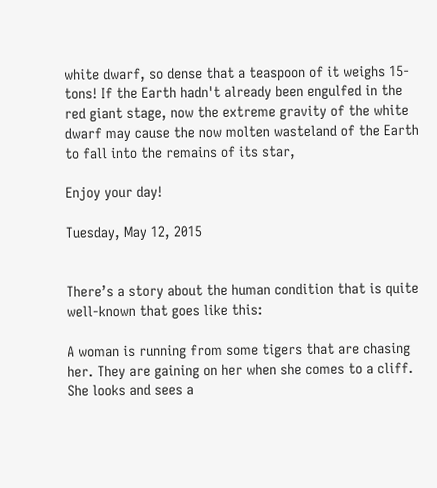white dwarf, so dense that a teaspoon of it weighs 15-tons! If the Earth hadn't already been engulfed in the red giant stage, now the extreme gravity of the white dwarf may cause the now molten wasteland of the Earth to fall into the remains of its star,

Enjoy your day!

Tuesday, May 12, 2015


There’s a story about the human condition that is quite well-known that goes like this:

A woman is running from some tigers that are chasing her. They are gaining on her when she comes to a cliff. She looks and sees a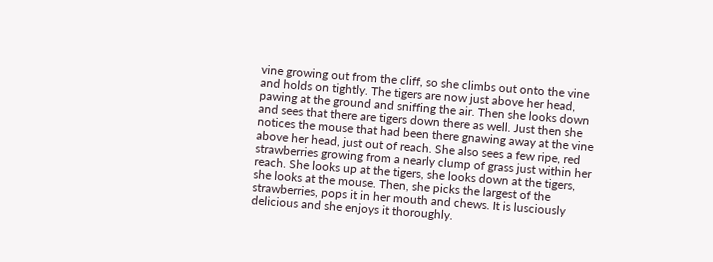vine growing out from the cliff, so she climbs out onto the vine and holds on tightly. The tigers are now just above her head, pawing at the ground and sniffing the air. Then she looks down and sees that there are tigers down there as well. Just then she notices the mouse that had been there gnawing away at the vine above her head, just out of reach. She also sees a few ripe, red strawberries growing from a nearly clump of grass just within her reach. She looks up at the tigers, she looks down at the tigers, she looks at the mouse. Then, she picks the largest of the strawberries, pops it in her mouth and chews. It is lusciously delicious and she enjoys it thoroughly.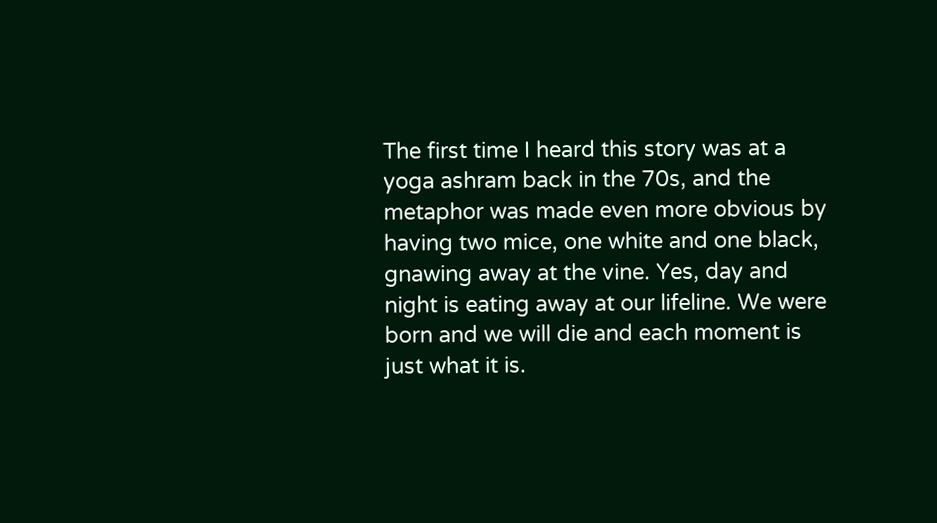The first time I heard this story was at a yoga ashram back in the 70s, and the metaphor was made even more obvious by having two mice, one white and one black, gnawing away at the vine. Yes, day and night is eating away at our lifeline. We were born and we will die and each moment is just what it is.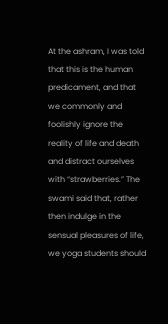At the ashram, I was told that this is the human predicament, and that we commonly and foolishly ignore the reality of life and death and distract ourselves with “strawberries.” The swami said that, rather then indulge in the sensual pleasures of life, we yoga students should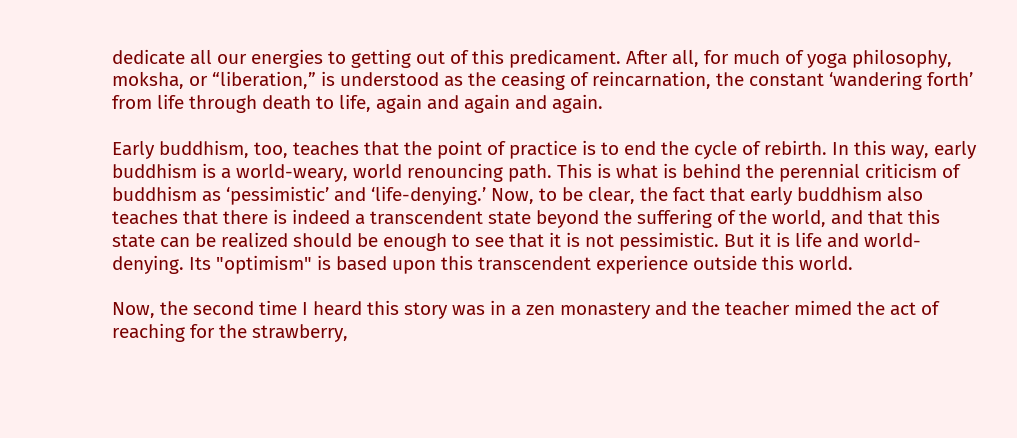dedicate all our energies to getting out of this predicament. After all, for much of yoga philosophy, moksha, or “liberation,” is understood as the ceasing of reincarnation, the constant ‘wandering forth’ from life through death to life, again and again and again.

Early buddhism, too, teaches that the point of practice is to end the cycle of rebirth. In this way, early buddhism is a world-weary, world renouncing path. This is what is behind the perennial criticism of buddhism as ‘pessimistic’ and ‘life-denying.’ Now, to be clear, the fact that early buddhism also teaches that there is indeed a transcendent state beyond the suffering of the world, and that this state can be realized should be enough to see that it is not pessimistic. But it is life and world-denying. Its "optimism" is based upon this transcendent experience outside this world.

Now, the second time I heard this story was in a zen monastery and the teacher mimed the act of reaching for the strawberry,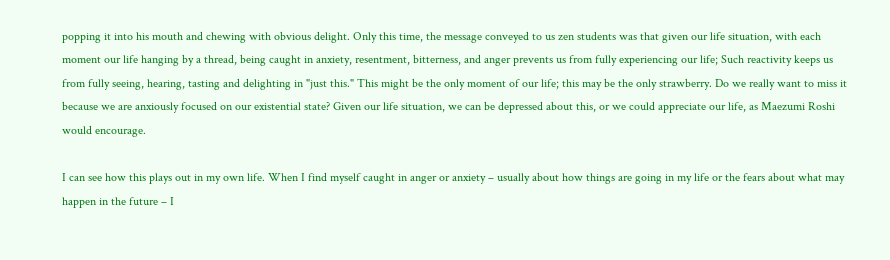popping it into his mouth and chewing with obvious delight. Only this time, the message conveyed to us zen students was that given our life situation, with each moment our life hanging by a thread, being caught in anxiety, resentment, bitterness, and anger prevents us from fully experiencing our life; Such reactivity keeps us from fully seeing, hearing, tasting and delighting in "just this." This might be the only moment of our life; this may be the only strawberry. Do we really want to miss it because we are anxiously focused on our existential state? Given our life situation, we can be depressed about this, or we could appreciate our life, as Maezumi Roshi would encourage.

I can see how this plays out in my own life. When I find myself caught in anger or anxiety – usually about how things are going in my life or the fears about what may happen in the future – I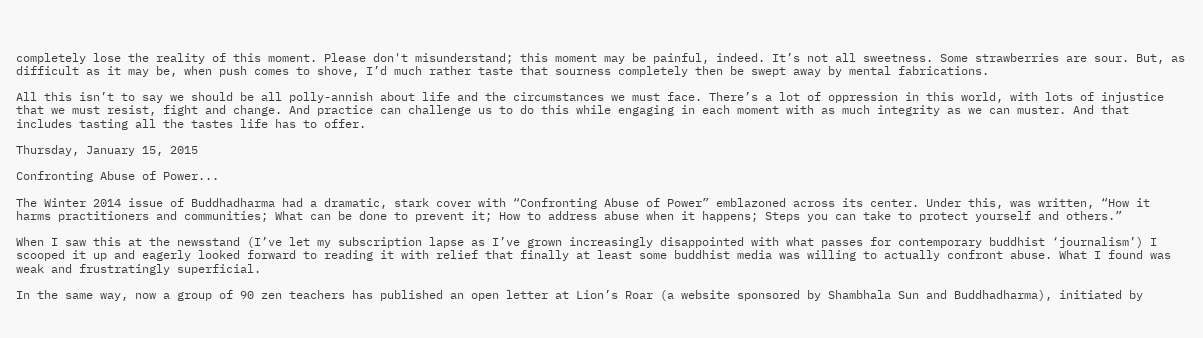completely lose the reality of this moment. Please don't misunderstand; this moment may be painful, indeed. It’s not all sweetness. Some strawberries are sour. But, as difficult as it may be, when push comes to shove, I’d much rather taste that sourness completely then be swept away by mental fabrications.

All this isn’t to say we should be all polly-annish about life and the circumstances we must face. There’s a lot of oppression in this world, with lots of injustice that we must resist, fight and change. And practice can challenge us to do this while engaging in each moment with as much integrity as we can muster. And that includes tasting all the tastes life has to offer.

Thursday, January 15, 2015

Confronting Abuse of Power...

The Winter 2014 issue of Buddhadharma had a dramatic, stark cover with “Confronting Abuse of Power” emblazoned across its center. Under this, was written, “How it harms practitioners and communities; What can be done to prevent it; How to address abuse when it happens; Steps you can take to protect yourself and others.”

When I saw this at the newsstand (I’ve let my subscription lapse as I’ve grown increasingly disappointed with what passes for contemporary buddhist ‘journalism’) I scooped it up and eagerly looked forward to reading it with relief that finally at least some buddhist media was willing to actually confront abuse. What I found was weak and frustratingly superficial.

In the same way, now a group of 90 zen teachers has published an open letter at Lion’s Roar (a website sponsored by Shambhala Sun and Buddhadharma), initiated by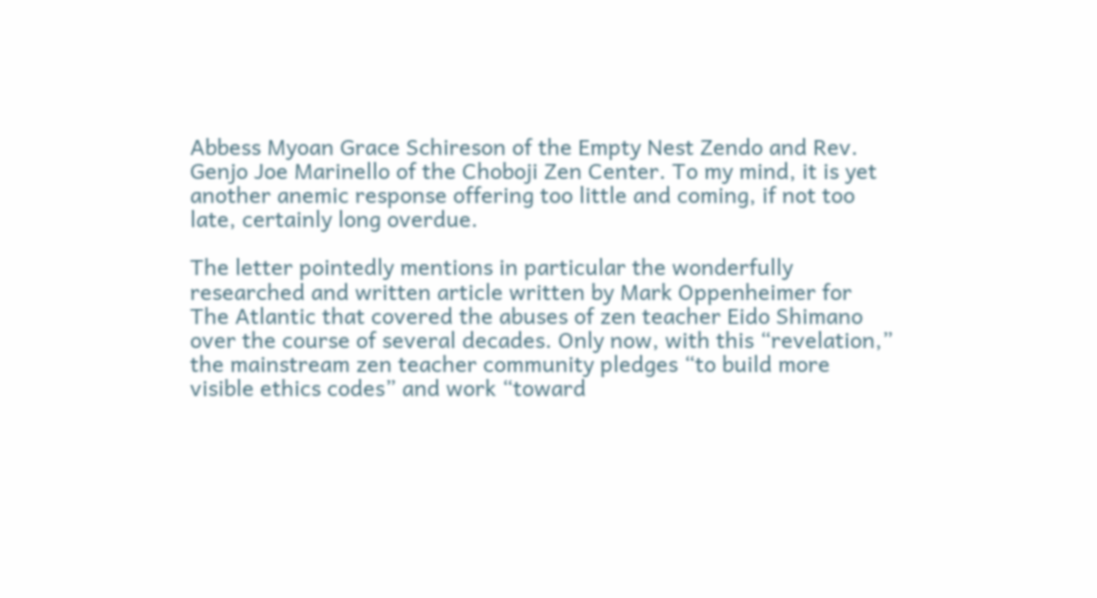Abbess Myoan Grace Schireson of the Empty Nest Zendo and Rev. Genjo Joe Marinello of the Choboji Zen Center. To my mind, it is yet another anemic response offering too little and coming, if not too late, certainly long overdue.

The letter pointedly mentions in particular the wonderfully researched and written article written by Mark Oppenheimer for The Atlantic that covered the abuses of zen teacher Eido Shimano over the course of several decades. Only now, with this “revelation,” the mainstream zen teacher community pledges “to build more visible ethics codes” and work “toward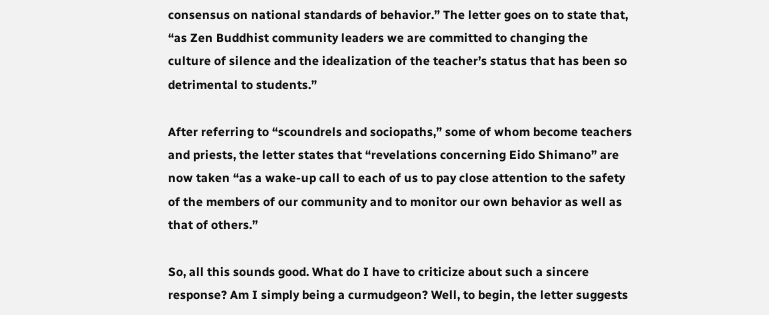consensus on national standards of behavior.” The letter goes on to state that, “as Zen Buddhist community leaders we are committed to changing the culture of silence and the idealization of the teacher’s status that has been so detrimental to students.”

After referring to “scoundrels and sociopaths,” some of whom become teachers and priests, the letter states that “revelations concerning Eido Shimano” are now taken “as a wake-up call to each of us to pay close attention to the safety of the members of our community and to monitor our own behavior as well as that of others.”

So, all this sounds good. What do I have to criticize about such a sincere response? Am I simply being a curmudgeon? Well, to begin, the letter suggests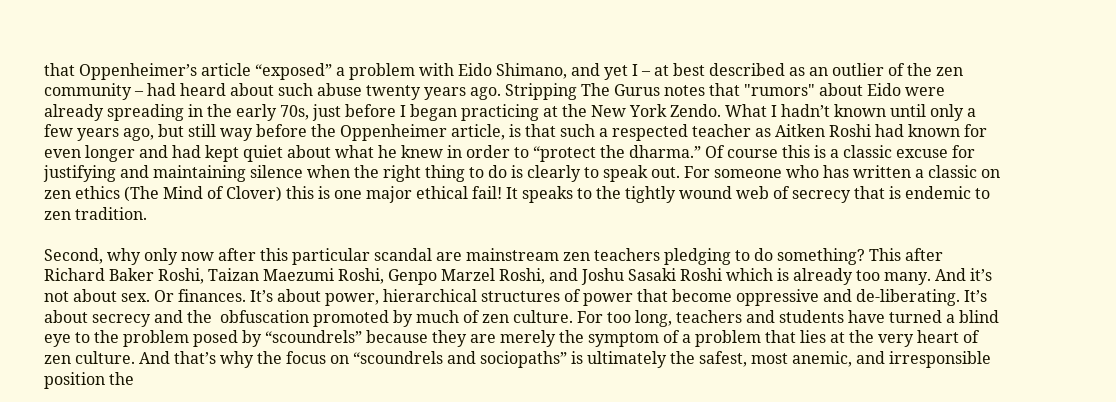that Oppenheimer’s article “exposed” a problem with Eido Shimano, and yet I – at best described as an outlier of the zen community – had heard about such abuse twenty years ago. Stripping The Gurus notes that "rumors" about Eido were already spreading in the early 70s, just before I began practicing at the New York Zendo. What I hadn’t known until only a few years ago, but still way before the Oppenheimer article, is that such a respected teacher as Aitken Roshi had known for even longer and had kept quiet about what he knew in order to “protect the dharma.” Of course this is a classic excuse for justifying and maintaining silence when the right thing to do is clearly to speak out. For someone who has written a classic on zen ethics (The Mind of Clover) this is one major ethical fail! It speaks to the tightly wound web of secrecy that is endemic to zen tradition.

Second, why only now after this particular scandal are mainstream zen teachers pledging to do something? This after Richard Baker Roshi, Taizan Maezumi Roshi, Genpo Marzel Roshi, and Joshu Sasaki Roshi which is already too many. And it’s not about sex. Or finances. It’s about power, hierarchical structures of power that become oppressive and de-liberating. It’s about secrecy and the  obfuscation promoted by much of zen culture. For too long, teachers and students have turned a blind eye to the problem posed by “scoundrels” because they are merely the symptom of a problem that lies at the very heart of zen culture. And that’s why the focus on “scoundrels and sociopaths” is ultimately the safest, most anemic, and irresponsible position the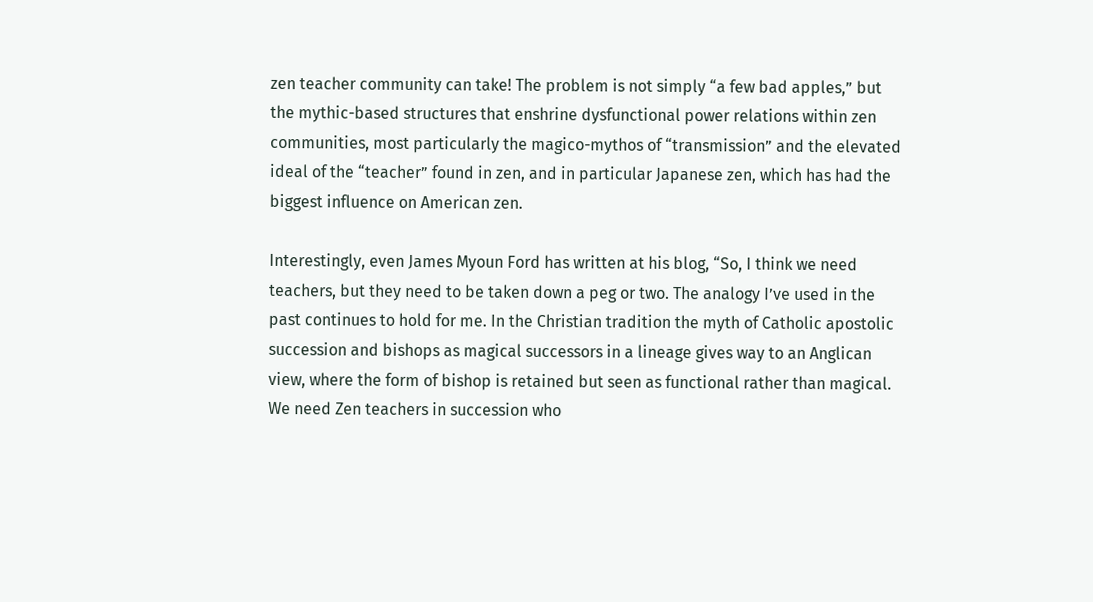zen teacher community can take! The problem is not simply “a few bad apples,” but the mythic-based structures that enshrine dysfunctional power relations within zen communities, most particularly the magico-mythos of “transmission” and the elevated ideal of the “teacher” found in zen, and in particular Japanese zen, which has had the biggest influence on American zen.

Interestingly, even James Myoun Ford has written at his blog, “So, I think we need teachers, but they need to be taken down a peg or two. The analogy I’ve used in the past continues to hold for me. In the Christian tradition the myth of Catholic apostolic succession and bishops as magical successors in a lineage gives way to an Anglican view, where the form of bishop is retained but seen as functional rather than magical. We need Zen teachers in succession who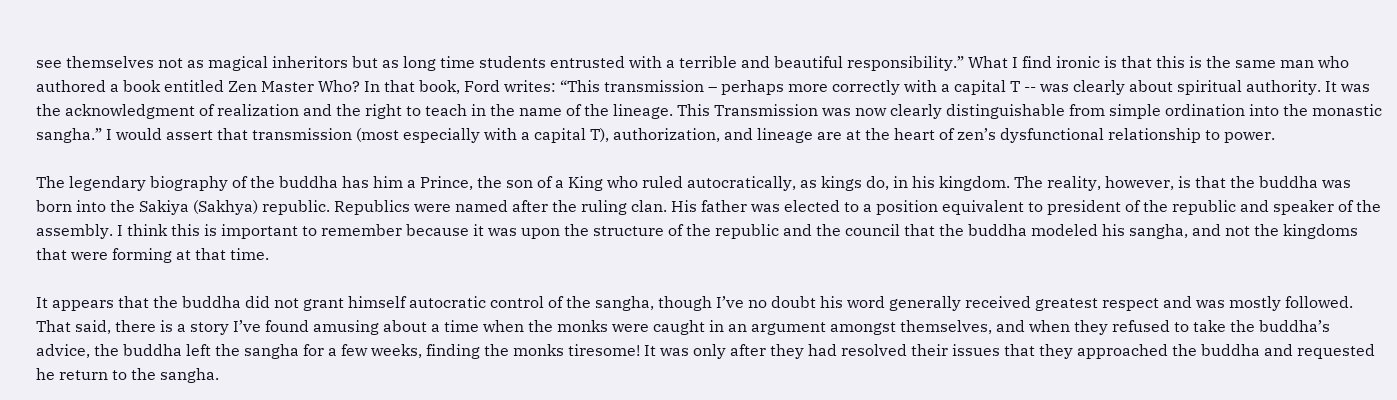see themselves not as magical inheritors but as long time students entrusted with a terrible and beautiful responsibility.” What I find ironic is that this is the same man who authored a book entitled Zen Master Who? In that book, Ford writes: “This transmission – perhaps more correctly with a capital T -- was clearly about spiritual authority. It was the acknowledgment of realization and the right to teach in the name of the lineage. This Transmission was now clearly distinguishable from simple ordination into the monastic sangha.” I would assert that transmission (most especially with a capital T), authorization, and lineage are at the heart of zen’s dysfunctional relationship to power.

The legendary biography of the buddha has him a Prince, the son of a King who ruled autocratically, as kings do, in his kingdom. The reality, however, is that the buddha was born into the Sakiya (Sakhya) republic. Republics were named after the ruling clan. His father was elected to a position equivalent to president of the republic and speaker of the assembly. I think this is important to remember because it was upon the structure of the republic and the council that the buddha modeled his sangha, and not the kingdoms that were forming at that time.

It appears that the buddha did not grant himself autocratic control of the sangha, though I’ve no doubt his word generally received greatest respect and was mostly followed. That said, there is a story I’ve found amusing about a time when the monks were caught in an argument amongst themselves, and when they refused to take the buddha’s advice, the buddha left the sangha for a few weeks, finding the monks tiresome! It was only after they had resolved their issues that they approached the buddha and requested he return to the sangha.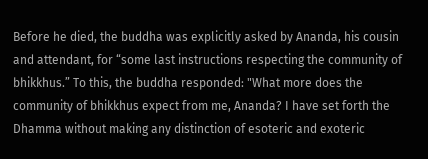Before he died, the buddha was explicitly asked by Ananda, his cousin and attendant, for “some last instructions respecting the community of bhikkhus.” To this, the buddha responded: "What more does the community of bhikkhus expect from me, Ananda? I have set forth the Dhamma without making any distinction of esoteric and exoteric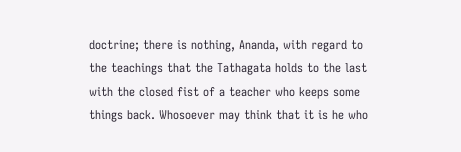doctrine; there is nothing, Ananda, with regard to the teachings that the Tathagata holds to the last with the closed fist of a teacher who keeps some things back. Whosoever may think that it is he who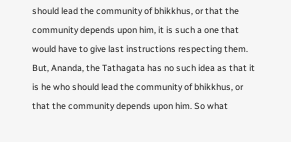should lead the community of bhikkhus, or that the community depends upon him, it is such a one that would have to give last instructions respecting them. But, Ananda, the Tathagata has no such idea as that it is he who should lead the community of bhikkhus, or that the community depends upon him. So what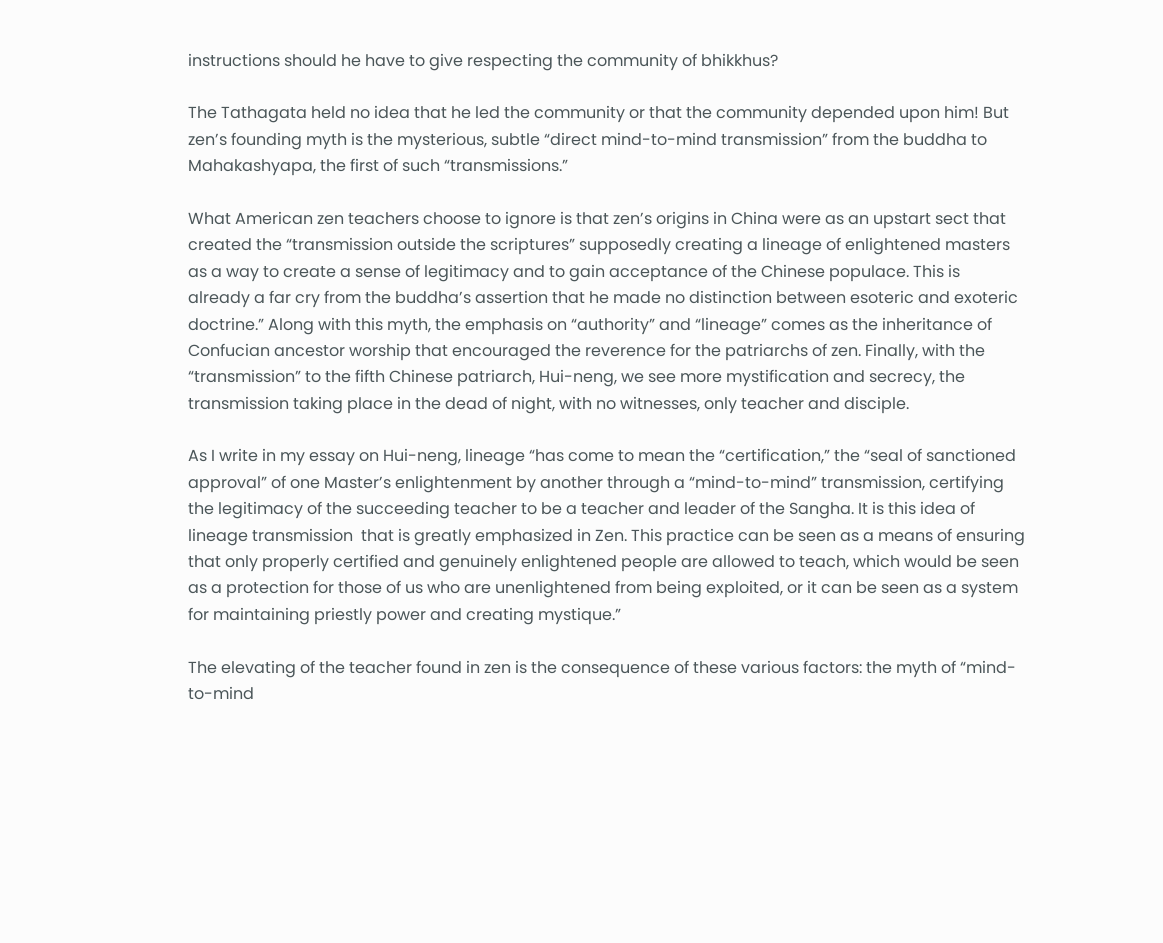instructions should he have to give respecting the community of bhikkhus?

The Tathagata held no idea that he led the community or that the community depended upon him! But zen’s founding myth is the mysterious, subtle “direct mind-to-mind transmission” from the buddha to Mahakashyapa, the first of such “transmissions.”

What American zen teachers choose to ignore is that zen’s origins in China were as an upstart sect that created the “transmission outside the scriptures” supposedly creating a lineage of enlightened masters as a way to create a sense of legitimacy and to gain acceptance of the Chinese populace. This is already a far cry from the buddha’s assertion that he made no distinction between esoteric and exoteric doctrine.” Along with this myth, the emphasis on “authority” and “lineage” comes as the inheritance of Confucian ancestor worship that encouraged the reverence for the patriarchs of zen. Finally, with the “transmission” to the fifth Chinese patriarch, Hui-neng, we see more mystification and secrecy, the transmission taking place in the dead of night, with no witnesses, only teacher and disciple.

As I write in my essay on Hui-neng, lineage “has come to mean the “certification,” the “seal of sanctioned approval” of one Master’s enlightenment by another through a “mind-to-mind” transmission, certifying the legitimacy of the succeeding teacher to be a teacher and leader of the Sangha. It is this idea of lineage transmission  that is greatly emphasized in Zen. This practice can be seen as a means of ensuring that only properly certified and genuinely enlightened people are allowed to teach, which would be seen as a protection for those of us who are unenlightened from being exploited, or it can be seen as a system for maintaining priestly power and creating mystique.”

The elevating of the teacher found in zen is the consequence of these various factors: the myth of “mind-to-mind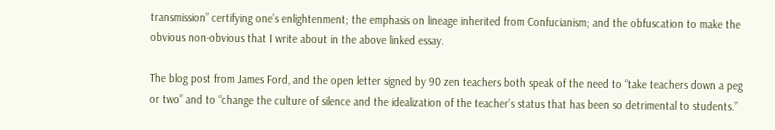transmission” certifying one’s enlightenment; the emphasis on lineage inherited from Confucianism; and the obfuscation to make the obvious non-obvious that I write about in the above linked essay.

The blog post from James Ford, and the open letter signed by 90 zen teachers both speak of the need to “take teachers down a peg or two” and to “change the culture of silence and the idealization of the teacher’s status that has been so detrimental to students.”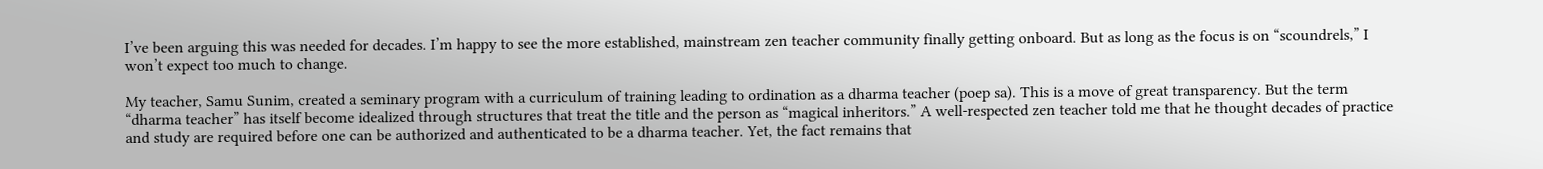I’ve been arguing this was needed for decades. I’m happy to see the more established, mainstream zen teacher community finally getting onboard. But as long as the focus is on “scoundrels,” I won’t expect too much to change.

My teacher, Samu Sunim, created a seminary program with a curriculum of training leading to ordination as a dharma teacher (poep sa). This is a move of great transparency. But the term “dharma teacher” has itself become idealized through structures that treat the title and the person as “magical inheritors.” A well-respected zen teacher told me that he thought decades of practice and study are required before one can be authorized and authenticated to be a dharma teacher. Yet, the fact remains that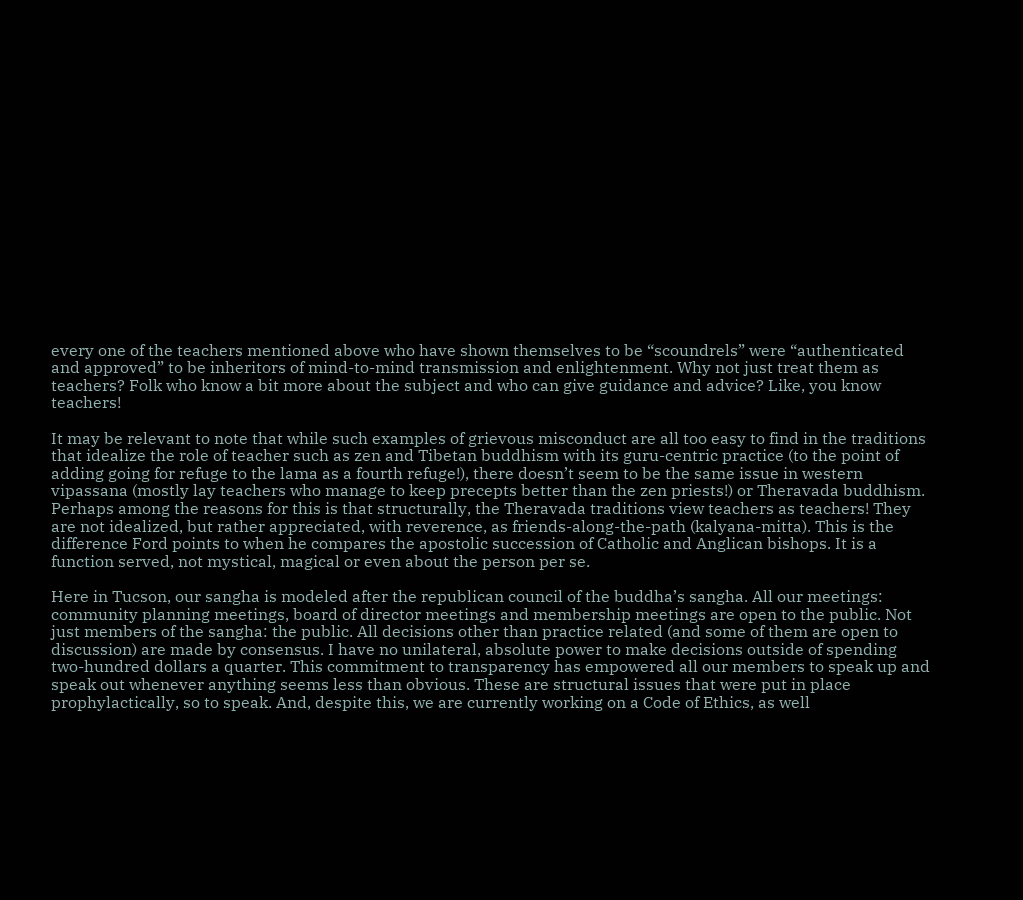every one of the teachers mentioned above who have shown themselves to be “scoundrels” were “authenticated and approved” to be inheritors of mind-to-mind transmission and enlightenment. Why not just treat them as teachers? Folk who know a bit more about the subject and who can give guidance and advice? Like, you know teachers!

It may be relevant to note that while such examples of grievous misconduct are all too easy to find in the traditions that idealize the role of teacher such as zen and Tibetan buddhism with its guru-centric practice (to the point of adding going for refuge to the lama as a fourth refuge!), there doesn’t seem to be the same issue in western vipassana (mostly lay teachers who manage to keep precepts better than the zen priests!) or Theravada buddhism. Perhaps among the reasons for this is that structurally, the Theravada traditions view teachers as teachers! They are not idealized, but rather appreciated, with reverence, as friends-along-the-path (kalyana-mitta). This is the difference Ford points to when he compares the apostolic succession of Catholic and Anglican bishops. It is a function served, not mystical, magical or even about the person per se.

Here in Tucson, our sangha is modeled after the republican council of the buddha’s sangha. All our meetings: community planning meetings, board of director meetings and membership meetings are open to the public. Not just members of the sangha: the public. All decisions other than practice related (and some of them are open to discussion) are made by consensus. I have no unilateral, absolute power to make decisions outside of spending two-hundred dollars a quarter. This commitment to transparency has empowered all our members to speak up and speak out whenever anything seems less than obvious. These are structural issues that were put in place prophylactically, so to speak. And, despite this, we are currently working on a Code of Ethics, as well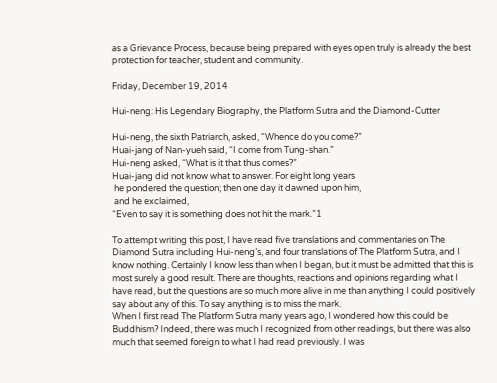as a Grievance Process, because being prepared with eyes open truly is already the best protection for teacher, student and community.

Friday, December 19, 2014

Hui-neng: His Legendary Biography, the Platform Sutra and the Diamond-Cutter

Hui-neng, the sixth Patriarch, asked, “Whence do you come?”
Huai-jang of Nan-yueh said, “I come from Tung-shan.”
Hui-neng asked, “What is it that thus comes?”
Huai-jang did not know what to answer. For eight long years
 he pondered the question; then one day it dawned upon him,
 and he exclaimed,
“Even to say it is something does not hit the mark.”1

To attempt writing this post, I have read five translations and commentaries on The Diamond Sutra including Hui-neng’s, and four translations of The Platform Sutra, and I know nothing. Certainly I know less than when I began, but it must be admitted that this is most surely a good result. There are thoughts, reactions and opinions regarding what I have read, but the questions are so much more alive in me than anything I could positively say about any of this. To say anything is to miss the mark.
When I first read The Platform Sutra many years ago, I wondered how this could be Buddhism? Indeed, there was much I recognized from other readings, but there was also much that seemed foreign to what I had read previously. I was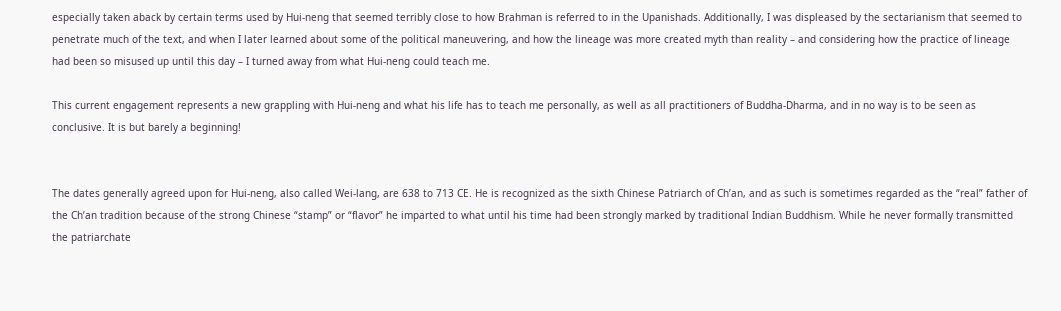especially taken aback by certain terms used by Hui-neng that seemed terribly close to how Brahman is referred to in the Upanishads. Additionally, I was displeased by the sectarianism that seemed to penetrate much of the text, and when I later learned about some of the political maneuvering, and how the lineage was more created myth than reality – and considering how the practice of lineage had been so misused up until this day – I turned away from what Hui-neng could teach me.

This current engagement represents a new grappling with Hui-neng and what his life has to teach me personally, as well as all practitioners of Buddha-Dharma, and in no way is to be seen as conclusive. It is but barely a beginning!


The dates generally agreed upon for Hui-neng, also called Wei-lang, are 638 to 713 CE. He is recognized as the sixth Chinese Patriarch of Ch’an, and as such is sometimes regarded as the “real” father of the Ch’an tradition because of the strong Chinese “stamp” or “flavor” he imparted to what until his time had been strongly marked by traditional Indian Buddhism. While he never formally transmitted the patriarchate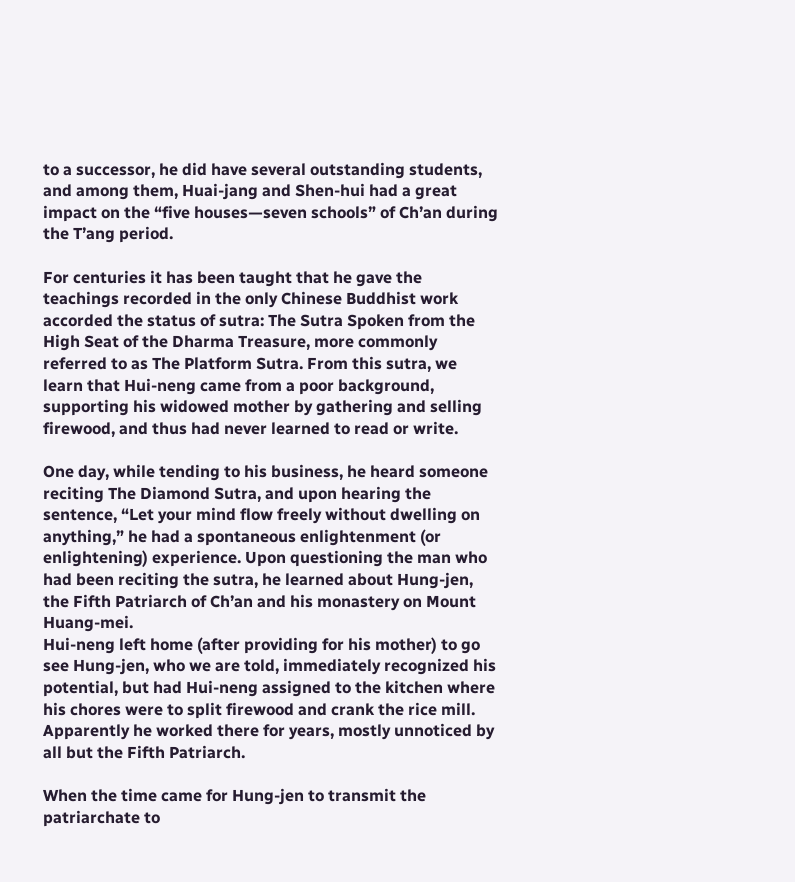to a successor, he did have several outstanding students, and among them, Huai-jang and Shen-hui had a great impact on the “five houses—seven schools” of Ch’an during the T’ang period.

For centuries it has been taught that he gave the teachings recorded in the only Chinese Buddhist work accorded the status of sutra: The Sutra Spoken from the High Seat of the Dharma Treasure, more commonly referred to as The Platform Sutra. From this sutra, we learn that Hui-neng came from a poor background, supporting his widowed mother by gathering and selling firewood, and thus had never learned to read or write.

One day, while tending to his business, he heard someone reciting The Diamond Sutra, and upon hearing the sentence, “Let your mind flow freely without dwelling on anything,” he had a spontaneous enlightenment (or enlightening) experience. Upon questioning the man who had been reciting the sutra, he learned about Hung-jen, the Fifth Patriarch of Ch’an and his monastery on Mount Huang-mei.
Hui-neng left home (after providing for his mother) to go see Hung-jen, who we are told, immediately recognized his potential, but had Hui-neng assigned to the kitchen where his chores were to split firewood and crank the rice mill. Apparently he worked there for years, mostly unnoticed by all but the Fifth Patriarch.

When the time came for Hung-jen to transmit the patriarchate to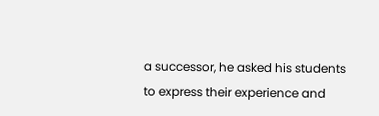a successor, he asked his students to express their experience and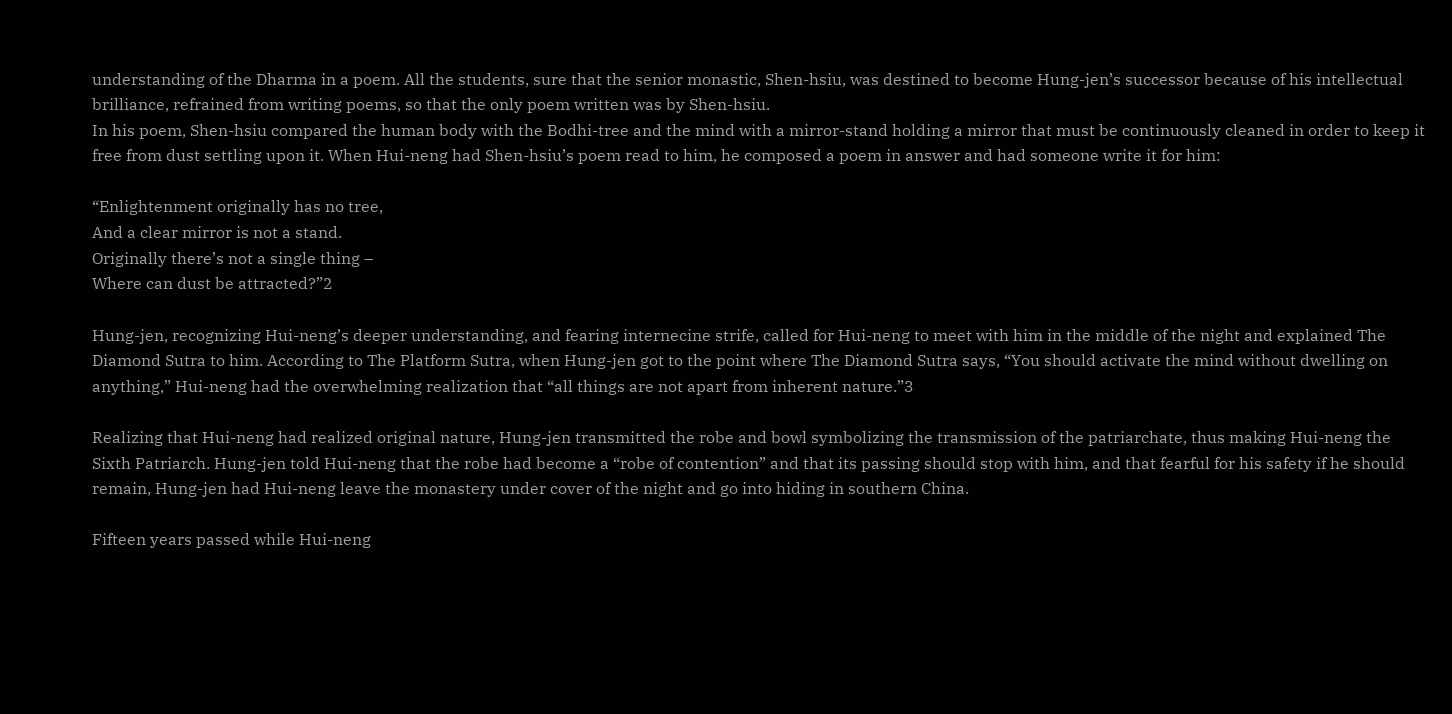understanding of the Dharma in a poem. All the students, sure that the senior monastic, Shen-hsiu, was destined to become Hung-jen’s successor because of his intellectual brilliance, refrained from writing poems, so that the only poem written was by Shen-hsiu.
In his poem, Shen-hsiu compared the human body with the Bodhi-tree and the mind with a mirror-stand holding a mirror that must be continuously cleaned in order to keep it free from dust settling upon it. When Hui-neng had Shen-hsiu’s poem read to him, he composed a poem in answer and had someone write it for him:

“Enlightenment originally has no tree,
And a clear mirror is not a stand.
Originally there’s not a single thing –
Where can dust be attracted?”2

Hung-jen, recognizing Hui-neng’s deeper understanding, and fearing internecine strife, called for Hui-neng to meet with him in the middle of the night and explained The Diamond Sutra to him. According to The Platform Sutra, when Hung-jen got to the point where The Diamond Sutra says, “You should activate the mind without dwelling on anything,” Hui-neng had the overwhelming realization that “all things are not apart from inherent nature.”3

Realizing that Hui-neng had realized original nature, Hung-jen transmitted the robe and bowl symbolizing the transmission of the patriarchate, thus making Hui-neng the Sixth Patriarch. Hung-jen told Hui-neng that the robe had become a “robe of contention” and that its passing should stop with him, and that fearful for his safety if he should remain, Hung-jen had Hui-neng leave the monastery under cover of the night and go into hiding in southern China.

Fifteen years passed while Hui-neng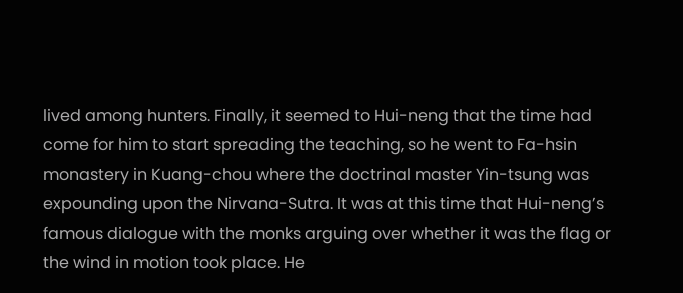lived among hunters. Finally, it seemed to Hui-neng that the time had come for him to start spreading the teaching, so he went to Fa-hsin monastery in Kuang-chou where the doctrinal master Yin-tsung was expounding upon the Nirvana-Sutra. It was at this time that Hui-neng’s famous dialogue with the monks arguing over whether it was the flag or the wind in motion took place. He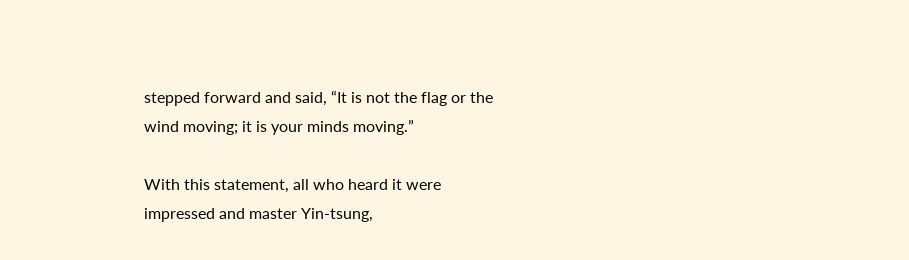stepped forward and said, “It is not the flag or the wind moving; it is your minds moving.”

With this statement, all who heard it were impressed and master Yin-tsung,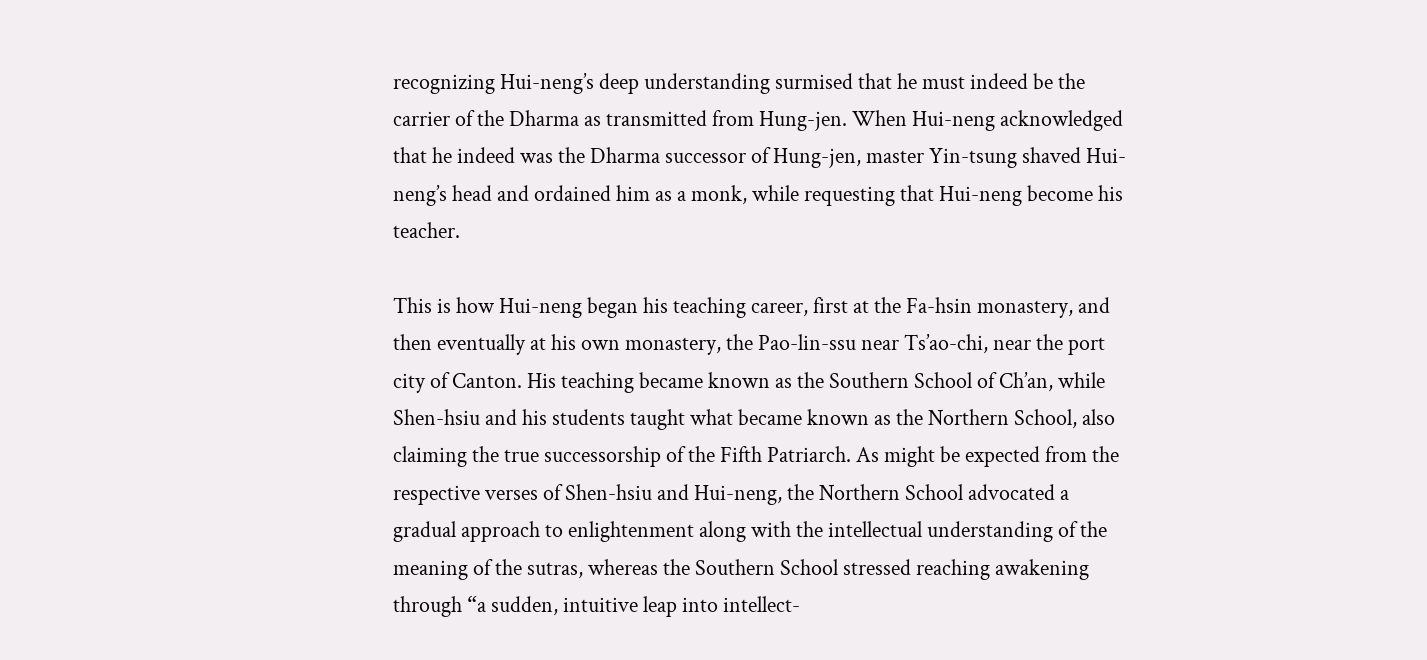recognizing Hui-neng’s deep understanding surmised that he must indeed be the carrier of the Dharma as transmitted from Hung-jen. When Hui-neng acknowledged that he indeed was the Dharma successor of Hung-jen, master Yin-tsung shaved Hui-neng’s head and ordained him as a monk, while requesting that Hui-neng become his teacher.

This is how Hui-neng began his teaching career, first at the Fa-hsin monastery, and then eventually at his own monastery, the Pao-lin-ssu near Ts’ao-chi, near the port city of Canton. His teaching became known as the Southern School of Ch’an, while Shen-hsiu and his students taught what became known as the Northern School, also claiming the true successorship of the Fifth Patriarch. As might be expected from the respective verses of Shen-hsiu and Hui-neng, the Northern School advocated a gradual approach to enlightenment along with the intellectual understanding of the meaning of the sutras, whereas the Southern School stressed reaching awakening through “a sudden, intuitive leap into intellect-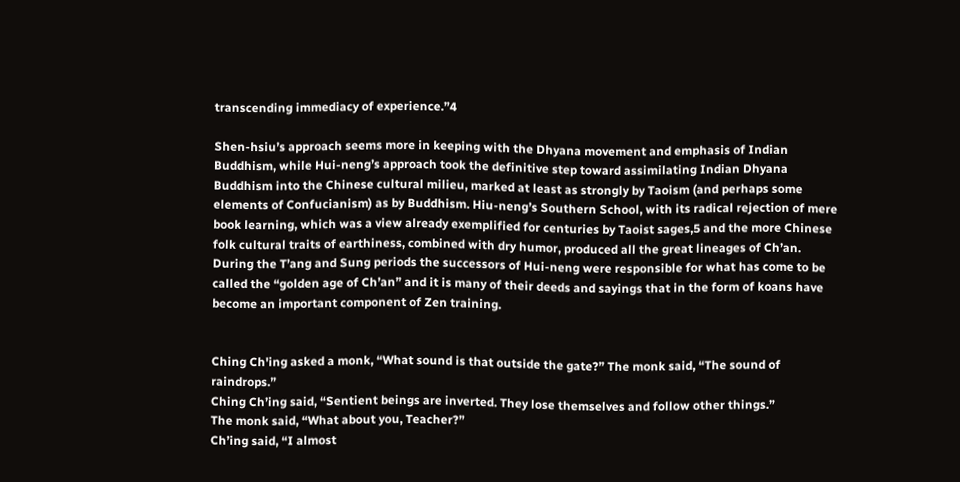transcending immediacy of experience.”4

Shen-hsiu’s approach seems more in keeping with the Dhyana movement and emphasis of Indian Buddhism, while Hui-neng’s approach took the definitive step toward assimilating Indian Dhyana Buddhism into the Chinese cultural milieu, marked at least as strongly by Taoism (and perhaps some elements of Confucianism) as by Buddhism. Hiu-neng’s Southern School, with its radical rejection of mere book learning, which was a view already exemplified for centuries by Taoist sages,5 and the more Chinese folk cultural traits of earthiness, combined with dry humor, produced all the great lineages of Ch’an. During the T’ang and Sung periods the successors of Hui-neng were responsible for what has come to be called the “golden age of Ch’an” and it is many of their deeds and sayings that in the form of koans have become an important component of Zen training.


Ching Ch'ing asked a monk, “What sound is that outside the gate?” The monk said, “The sound of raindrops.”
Ching Ch’ing said, “Sentient beings are inverted. They lose themselves and follow other things.”
The monk said, “What about you, Teacher?”
Ch’ing said, “I almost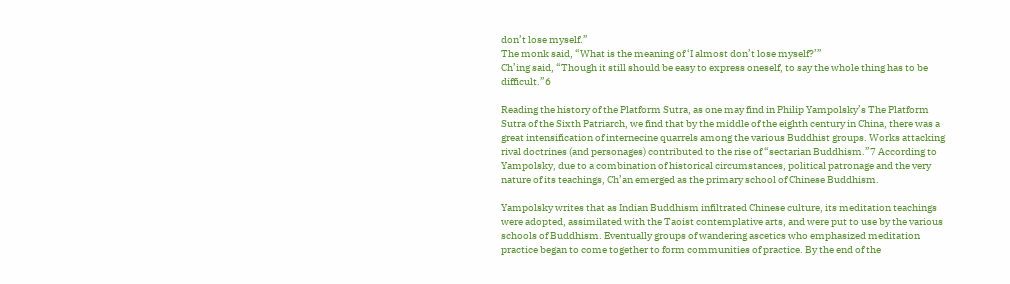don’t lose myself.”
The monk said, “What is the meaning of ‘I almost don’t lose myself?’”
Ch’ing said, “Though it still should be easy to express oneself, to say the whole thing has to be difficult.”6

Reading the history of the Platform Sutra, as one may find in Philip Yampolsky’s The Platform Sutra of the Sixth Patriarch, we find that by the middle of the eighth century in China, there was a great intensification of internecine quarrels among the various Buddhist groups. Works attacking rival doctrines (and personages) contributed to the rise of “sectarian Buddhism.”7 According to Yampolsky, due to a combination of historical circumstances, political patronage and the very nature of its teachings, Ch’an emerged as the primary school of Chinese Buddhism.

Yampolsky writes that as Indian Buddhism infiltrated Chinese culture, its meditation teachings were adopted, assimilated with the Taoist contemplative arts, and were put to use by the various schools of Buddhism. Eventually groups of wandering ascetics who emphasized meditation practice began to come together to form communities of practice. By the end of the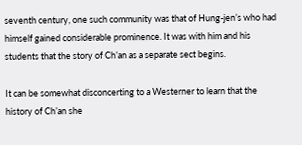seventh century, one such community was that of Hung-jen’s who had himself gained considerable prominence. It was with him and his students that the story of Ch’an as a separate sect begins.

It can be somewhat disconcerting to a Westerner to learn that the history of Ch’an she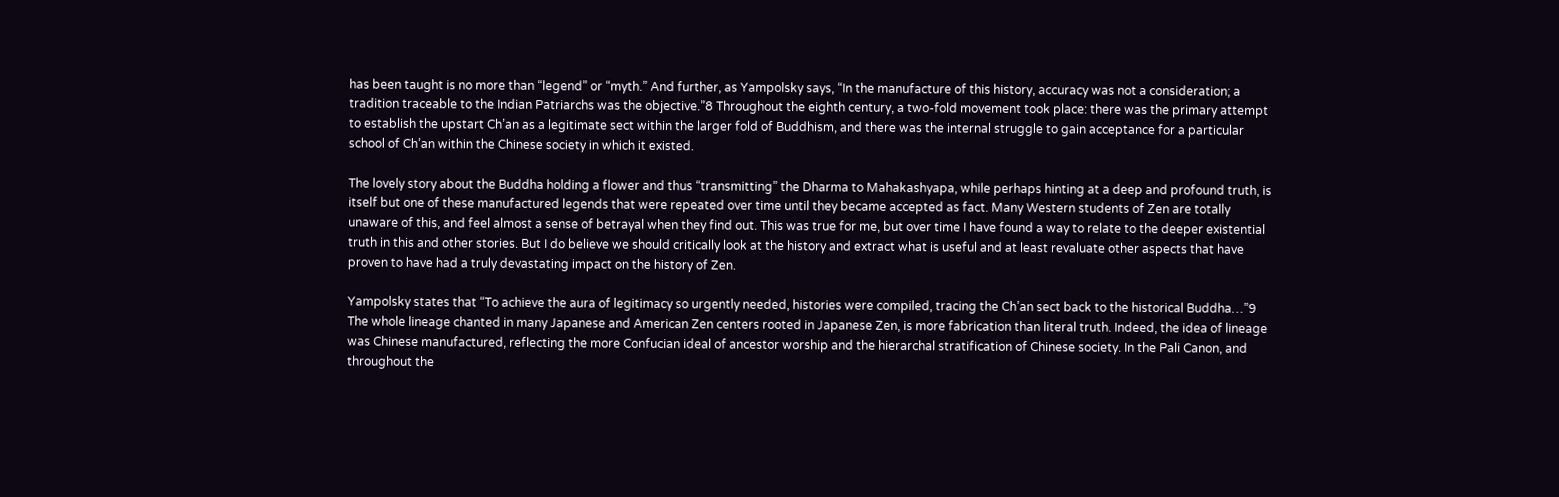has been taught is no more than “legend” or “myth.” And further, as Yampolsky says, “In the manufacture of this history, accuracy was not a consideration; a tradition traceable to the Indian Patriarchs was the objective.”8 Throughout the eighth century, a two-fold movement took place: there was the primary attempt to establish the upstart Ch’an as a legitimate sect within the larger fold of Buddhism, and there was the internal struggle to gain acceptance for a particular school of Ch’an within the Chinese society in which it existed.

The lovely story about the Buddha holding a flower and thus “transmitting” the Dharma to Mahakashyapa, while perhaps hinting at a deep and profound truth, is itself but one of these manufactured legends that were repeated over time until they became accepted as fact. Many Western students of Zen are totally unaware of this, and feel almost a sense of betrayal when they find out. This was true for me, but over time I have found a way to relate to the deeper existential truth in this and other stories. But I do believe we should critically look at the history and extract what is useful and at least revaluate other aspects that have proven to have had a truly devastating impact on the history of Zen.

Yampolsky states that “To achieve the aura of legitimacy so urgently needed, histories were compiled, tracing the Ch’an sect back to the historical Buddha…”9 The whole lineage chanted in many Japanese and American Zen centers rooted in Japanese Zen, is more fabrication than literal truth. Indeed, the idea of lineage was Chinese manufactured, reflecting the more Confucian ideal of ancestor worship and the hierarchal stratification of Chinese society. In the Pali Canon, and throughout the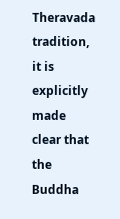Theravada tradition, it is explicitly made clear that the Buddha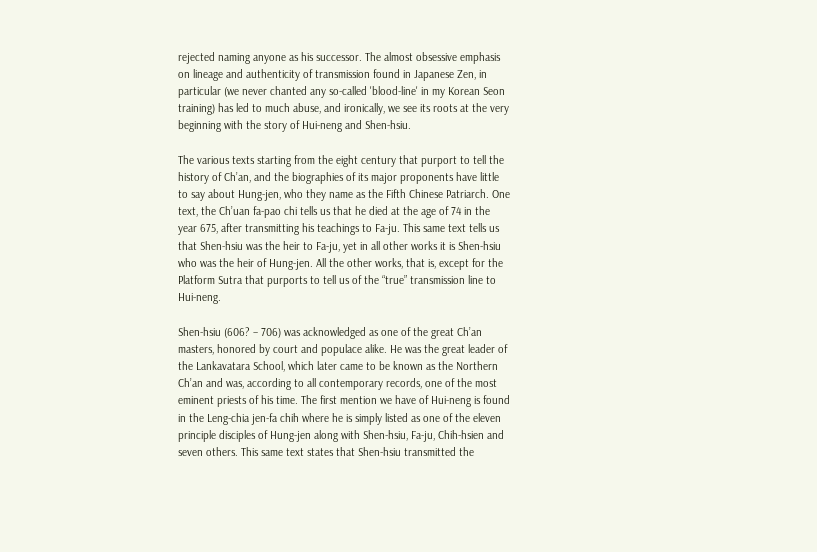rejected naming anyone as his successor. The almost obsessive emphasis on lineage and authenticity of transmission found in Japanese Zen, in particular (we never chanted any so-called 'blood-line' in my Korean Seon training) has led to much abuse, and ironically, we see its roots at the very beginning with the story of Hui-neng and Shen-hsiu.

The various texts starting from the eight century that purport to tell the history of Ch’an, and the biographies of its major proponents have little to say about Hung-jen, who they name as the Fifth Chinese Patriarch. One text, the Ch’uan fa-pao chi tells us that he died at the age of 74 in the year 675, after transmitting his teachings to Fa-ju. This same text tells us that Shen-hsiu was the heir to Fa-ju, yet in all other works it is Shen-hsiu who was the heir of Hung-jen. All the other works, that is, except for the Platform Sutra that purports to tell us of the “true” transmission line to Hui-neng.

Shen-hsiu (606? – 706) was acknowledged as one of the great Ch’an masters, honored by court and populace alike. He was the great leader of the Lankavatara School, which later came to be known as the Northern Ch’an and was, according to all contemporary records, one of the most eminent priests of his time. The first mention we have of Hui-neng is found in the Leng-chia jen-fa chih where he is simply listed as one of the eleven principle disciples of Hung-jen along with Shen-hsiu, Fa-ju, Chih-hsien and seven others. This same text states that Shen-hsiu transmitted the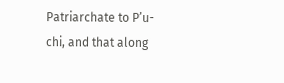Patriarchate to P’u-chi, and that along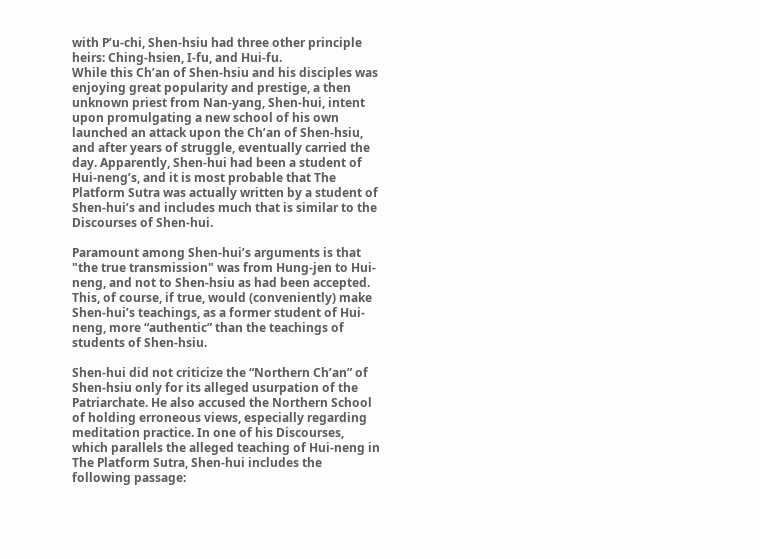with P’u-chi, Shen-hsiu had three other principle heirs: Ching-hsien, I-fu, and Hui-fu.
While this Ch’an of Shen-hsiu and his disciples was enjoying great popularity and prestige, a then unknown priest from Nan-yang, Shen-hui, intent upon promulgating a new school of his own launched an attack upon the Ch’an of Shen-hsiu, and after years of struggle, eventually carried the day. Apparently, Shen-hui had been a student of Hui-neng’s, and it is most probable that The Platform Sutra was actually written by a student of Shen-hui’s and includes much that is similar to the Discourses of Shen-hui.

Paramount among Shen-hui’s arguments is that "the true transmission" was from Hung-jen to Hui-neng, and not to Shen-hsiu as had been accepted. This, of course, if true, would (conveniently) make Shen-hui’s teachings, as a former student of Hui-neng, more “authentic” than the teachings of students of Shen-hsiu.

Shen-hui did not criticize the “Northern Ch’an” of Shen-hsiu only for its alleged usurpation of the Patriarchate. He also accused the Northern School of holding erroneous views, especially regarding meditation practice. In one of his Discourses, which parallels the alleged teaching of Hui-neng in The Platform Sutra, Shen-hui includes the following passage: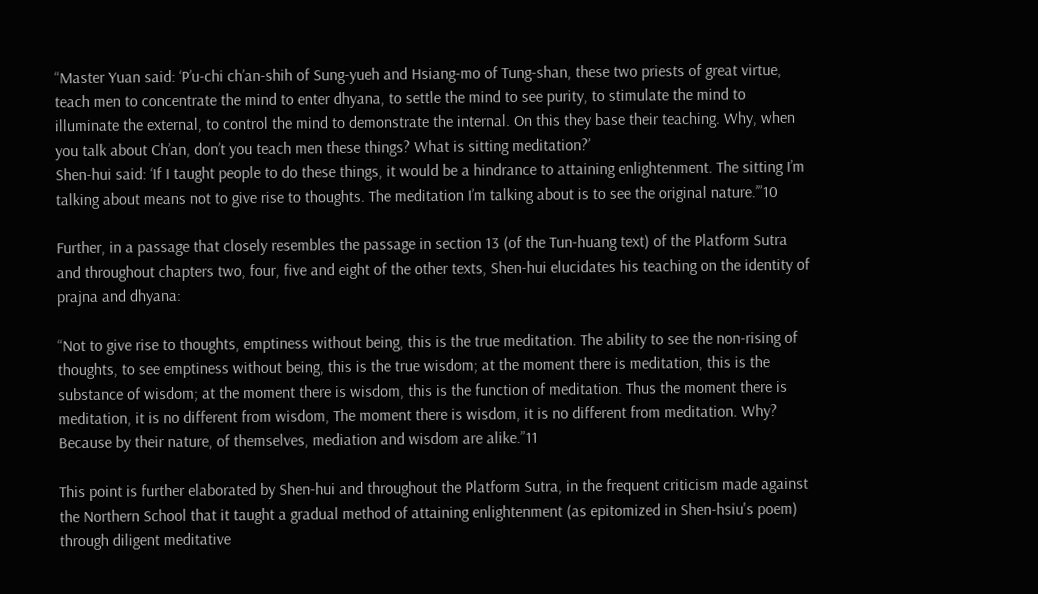“Master Yuan said: ‘P’u-chi ch’an-shih of Sung-yueh and Hsiang-mo of Tung-shan, these two priests of great virtue, teach men to concentrate the mind to enter dhyana, to settle the mind to see purity, to stimulate the mind to illuminate the external, to control the mind to demonstrate the internal. On this they base their teaching. Why, when you talk about Ch’an, don’t you teach men these things? What is sitting meditation?’
Shen-hui said: ‘If I taught people to do these things, it would be a hindrance to attaining enlightenment. The sitting I’m talking about means not to give rise to thoughts. The meditation I’m talking about is to see the original nature.’”10

Further, in a passage that closely resembles the passage in section 13 (of the Tun-huang text) of the Platform Sutra and throughout chapters two, four, five and eight of the other texts, Shen-hui elucidates his teaching on the identity of prajna and dhyana:

“Not to give rise to thoughts, emptiness without being, this is the true meditation. The ability to see the non-rising of thoughts, to see emptiness without being, this is the true wisdom; at the moment there is meditation, this is the substance of wisdom; at the moment there is wisdom, this is the function of meditation. Thus the moment there is meditation, it is no different from wisdom, The moment there is wisdom, it is no different from meditation. Why? Because by their nature, of themselves, mediation and wisdom are alike.”11

This point is further elaborated by Shen-hui and throughout the Platform Sutra, in the frequent criticism made against the Northern School that it taught a gradual method of attaining enlightenment (as epitomized in Shen-hsiu's poem) through diligent meditative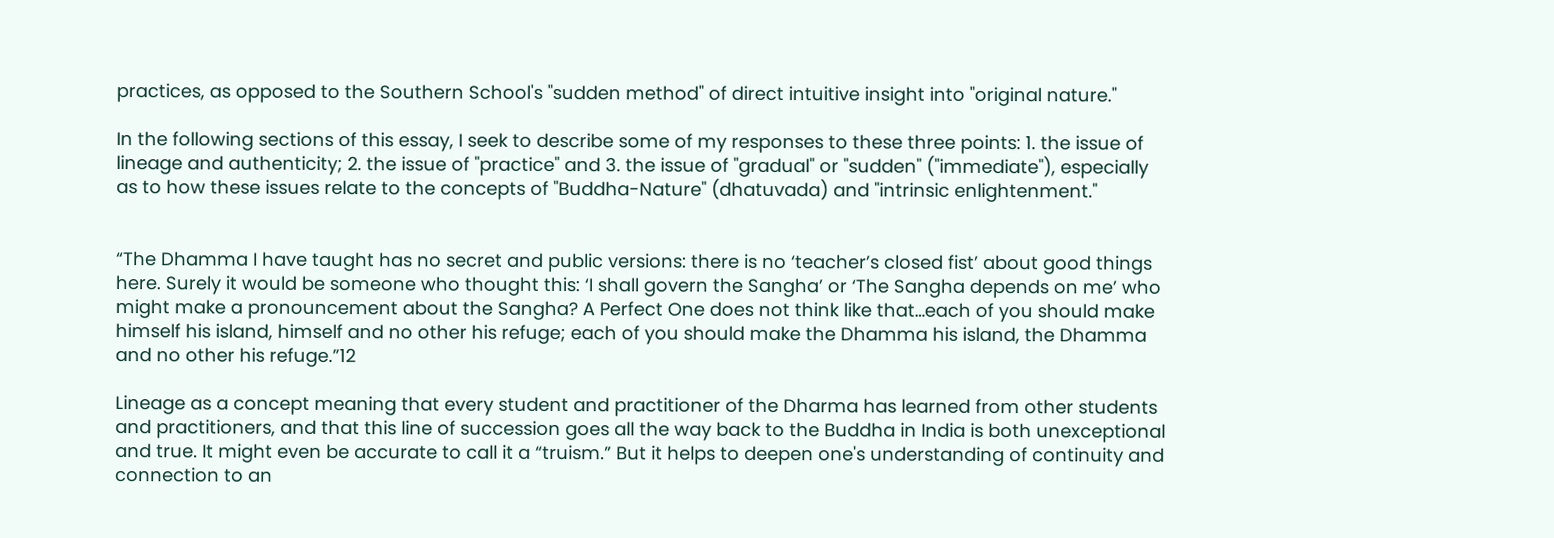practices, as opposed to the Southern School's "sudden method" of direct intuitive insight into "original nature."

In the following sections of this essay, I seek to describe some of my responses to these three points: 1. the issue of lineage and authenticity; 2. the issue of "practice" and 3. the issue of "gradual" or "sudden" ("immediate"), especially as to how these issues relate to the concepts of "Buddha-Nature" (dhatuvada) and "intrinsic enlightenment."


“The Dhamma I have taught has no secret and public versions: there is no ‘teacher’s closed fist’ about good things here. Surely it would be someone who thought this: ‘I shall govern the Sangha’ or ‘The Sangha depends on me’ who might make a pronouncement about the Sangha? A Perfect One does not think like that…each of you should make himself his island, himself and no other his refuge; each of you should make the Dhamma his island, the Dhamma and no other his refuge.”12

Lineage as a concept meaning that every student and practitioner of the Dharma has learned from other students and practitioners, and that this line of succession goes all the way back to the Buddha in India is both unexceptional and true. It might even be accurate to call it a “truism.” But it helps to deepen one's understanding of continuity and connection to an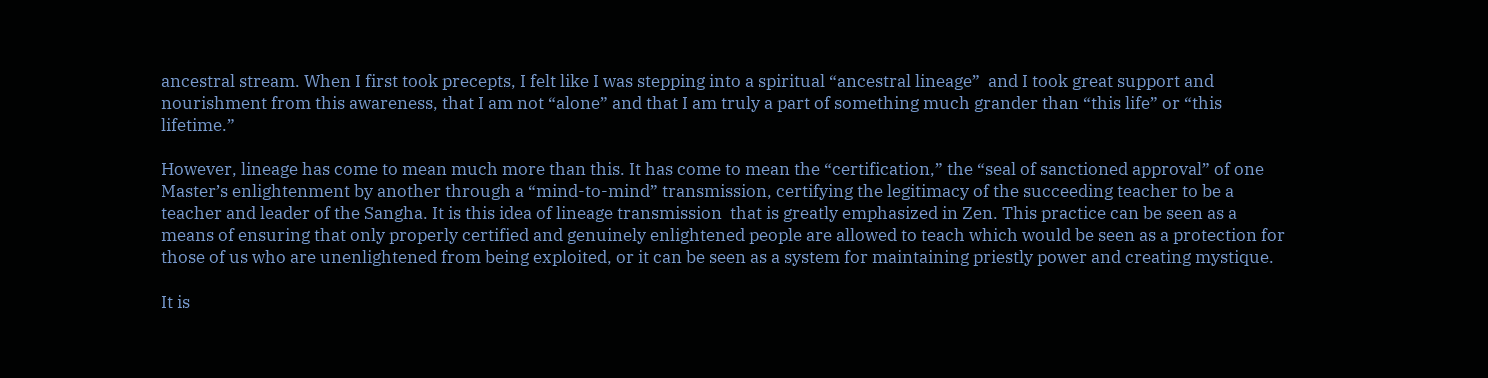ancestral stream. When I first took precepts, I felt like I was stepping into a spiritual “ancestral lineage”  and I took great support and nourishment from this awareness, that I am not “alone” and that I am truly a part of something much grander than “this life” or “this lifetime.”

However, lineage has come to mean much more than this. It has come to mean the “certification,” the “seal of sanctioned approval” of one Master’s enlightenment by another through a “mind-to-mind” transmission, certifying the legitimacy of the succeeding teacher to be a teacher and leader of the Sangha. It is this idea of lineage transmission  that is greatly emphasized in Zen. This practice can be seen as a means of ensuring that only properly certified and genuinely enlightened people are allowed to teach which would be seen as a protection for those of us who are unenlightened from being exploited, or it can be seen as a system for maintaining priestly power and creating mystique.

It is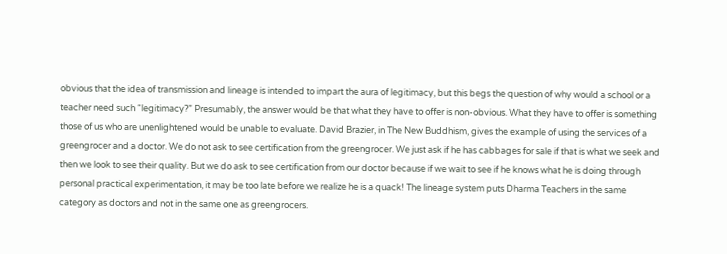obvious that the idea of transmission and lineage is intended to impart the aura of legitimacy, but this begs the question of why would a school or a teacher need such “legitimacy?” Presumably, the answer would be that what they have to offer is non-obvious. What they have to offer is something those of us who are unenlightened would be unable to evaluate. David Brazier, in The New Buddhism, gives the example of using the services of a greengrocer and a doctor. We do not ask to see certification from the greengrocer. We just ask if he has cabbages for sale if that is what we seek and then we look to see their quality. But we do ask to see certification from our doctor because if we wait to see if he knows what he is doing through personal practical experimentation, it may be too late before we realize he is a quack! The lineage system puts Dharma Teachers in the same category as doctors and not in the same one as greengrocers.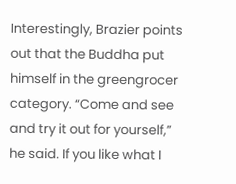Interestingly, Brazier points out that the Buddha put himself in the greengrocer category. “Come and see and try it out for yourself,” he said. If you like what I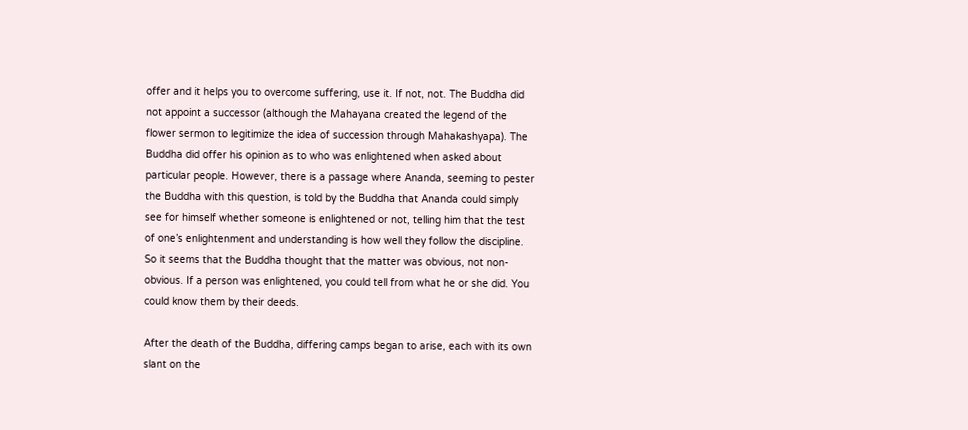offer and it helps you to overcome suffering, use it. If not, not. The Buddha did not appoint a successor (although the Mahayana created the legend of the flower sermon to legitimize the idea of succession through Mahakashyapa). The Buddha did offer his opinion as to who was enlightened when asked about particular people. However, there is a passage where Ananda, seeming to pester the Buddha with this question, is told by the Buddha that Ananda could simply see for himself whether someone is enlightened or not, telling him that the test of one’s enlightenment and understanding is how well they follow the discipline. So it seems that the Buddha thought that the matter was obvious, not non-obvious. If a person was enlightened, you could tell from what he or she did. You could know them by their deeds.

After the death of the Buddha, differing camps began to arise, each with its own slant on the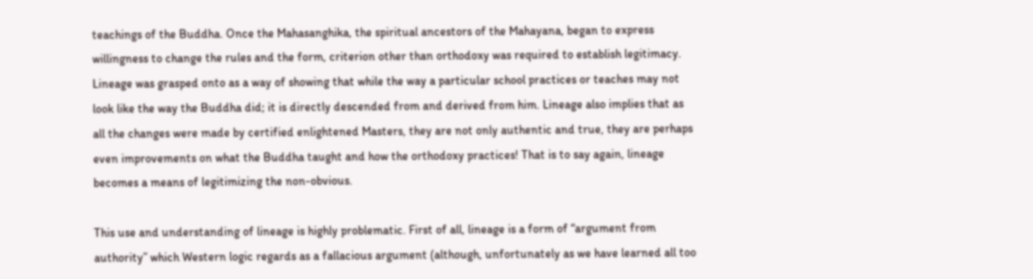teachings of the Buddha. Once the Mahasanghika, the spiritual ancestors of the Mahayana, began to express willingness to change the rules and the form, criterion other than orthodoxy was required to establish legitimacy. Lineage was grasped onto as a way of showing that while the way a particular school practices or teaches may not look like the way the Buddha did; it is directly descended from and derived from him. Lineage also implies that as all the changes were made by certified enlightened Masters, they are not only authentic and true, they are perhaps even improvements on what the Buddha taught and how the orthodoxy practices! That is to say again, lineage becomes a means of legitimizing the non-obvious.

This use and understanding of lineage is highly problematic. First of all, lineage is a form of “argument from authority” which Western logic regards as a fallacious argument (although, unfortunately as we have learned all too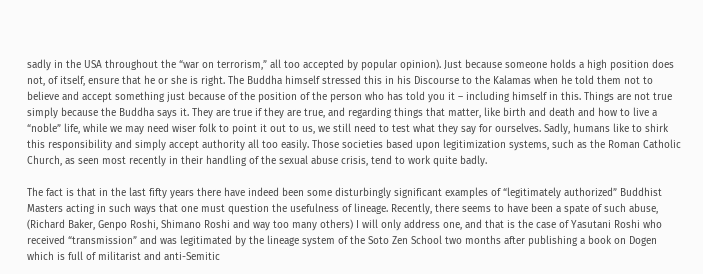sadly in the USA throughout the “war on terrorism,” all too accepted by popular opinion). Just because someone holds a high position does not, of itself, ensure that he or she is right. The Buddha himself stressed this in his Discourse to the Kalamas when he told them not to believe and accept something just because of the position of the person who has told you it – including himself in this. Things are not true simply because the Buddha says it. They are true if they are true, and regarding things that matter, like birth and death and how to live a “noble” life, while we may need wiser folk to point it out to us, we still need to test what they say for ourselves. Sadly, humans like to shirk this responsibility and simply accept authority all too easily. Those societies based upon legitimization systems, such as the Roman Catholic Church, as seen most recently in their handling of the sexual abuse crisis, tend to work quite badly.

The fact is that in the last fifty years there have indeed been some disturbingly significant examples of “legitimately authorized” Buddhist Masters acting in such ways that one must question the usefulness of lineage. Recently, there seems to have been a spate of such abuse, (Richard Baker, Genpo Roshi, Shimano Roshi and way too many others) I will only address one, and that is the case of Yasutani Roshi who received “transmission” and was legitimated by the lineage system of the Soto Zen School two months after publishing a book on Dogen which is full of militarist and anti-Semitic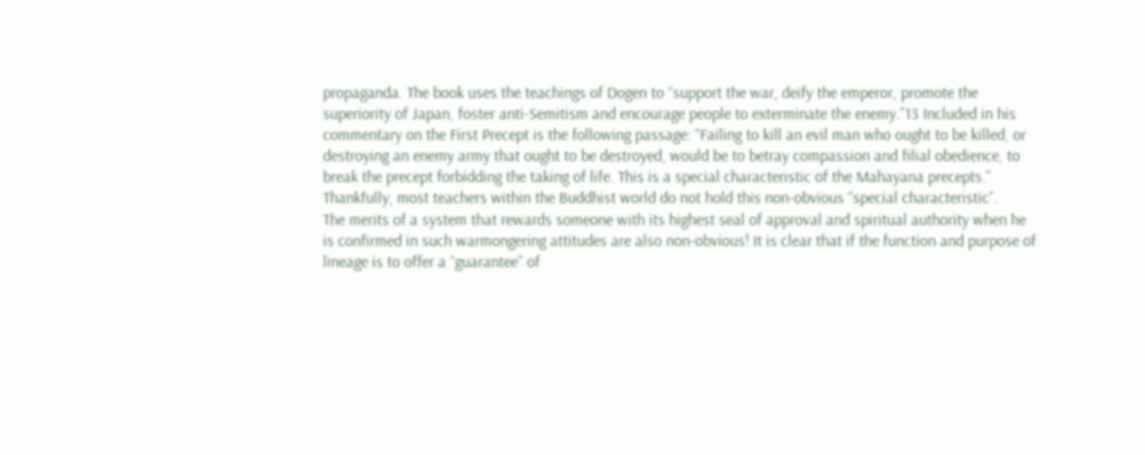propaganda. The book uses the teachings of Dogen to “support the war, deify the emperor, promote the superiority of Japan, foster anti-Semitism and encourage people to exterminate the enemy.”13 Included in his commentary on the First Precept is the following passage: “Failing to kill an evil man who ought to be killed, or destroying an enemy army that ought to be destroyed, would be to betray compassion and filial obedience, to break the precept forbidding the taking of life. This is a special characteristic of the Mahayana precepts.” Thankfully, most teachers within the Buddhist world do not hold this non-obvious “special characteristic”.
The merits of a system that rewards someone with its highest seal of approval and spiritual authority when he is confirmed in such warmongering attitudes are also non-obvious! It is clear that if the function and purpose of lineage is to offer a “guarantee” of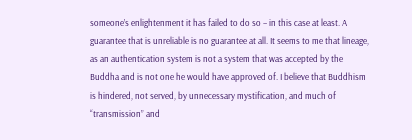someone’s enlightenment it has failed to do so – in this case at least. A guarantee that is unreliable is no guarantee at all. It seems to me that lineage, as an authentication system is not a system that was accepted by the Buddha and is not one he would have approved of. I believe that Buddhism is hindered, not served, by unnecessary mystification, and much of “transmission” and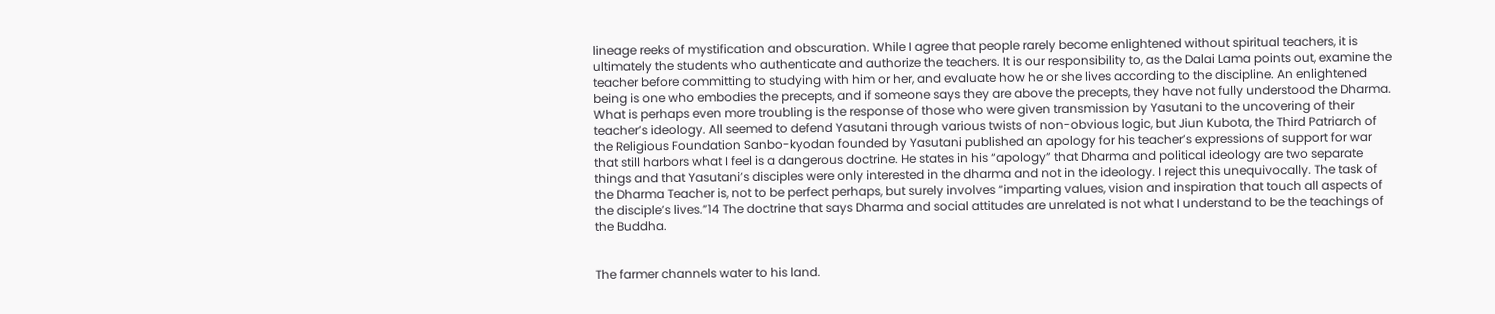lineage reeks of mystification and obscuration. While I agree that people rarely become enlightened without spiritual teachers, it is ultimately the students who authenticate and authorize the teachers. It is our responsibility to, as the Dalai Lama points out, examine the teacher before committing to studying with him or her, and evaluate how he or she lives according to the discipline. An enlightened being is one who embodies the precepts, and if someone says they are above the precepts, they have not fully understood the Dharma.
What is perhaps even more troubling is the response of those who were given transmission by Yasutani to the uncovering of their teacher’s ideology. All seemed to defend Yasutani through various twists of non-obvious logic, but Jiun Kubota, the Third Patriarch of the Religious Foundation Sanbo-kyodan founded by Yasutani published an apology for his teacher’s expressions of support for war that still harbors what I feel is a dangerous doctrine. He states in his “apology” that Dharma and political ideology are two separate things and that Yasutani’s disciples were only interested in the dharma and not in the ideology. I reject this unequivocally. The task of the Dharma Teacher is, not to be perfect perhaps, but surely involves “imparting values, vision and inspiration that touch all aspects of the disciple’s lives.”14 The doctrine that says Dharma and social attitudes are unrelated is not what I understand to be the teachings of the Buddha.


The farmer channels water to his land.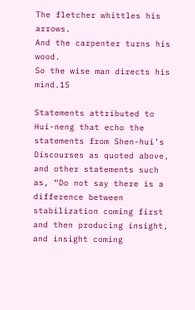The fletcher whittles his arrows.
And the carpenter turns his wood.
So the wise man directs his mind.15

Statements attributed to Hui-neng that echo the statements from Shen-hui’s Discourses as quoted above, and other statements such as, “Do not say there is a difference between stabilization coming first and then producing insight, and insight coming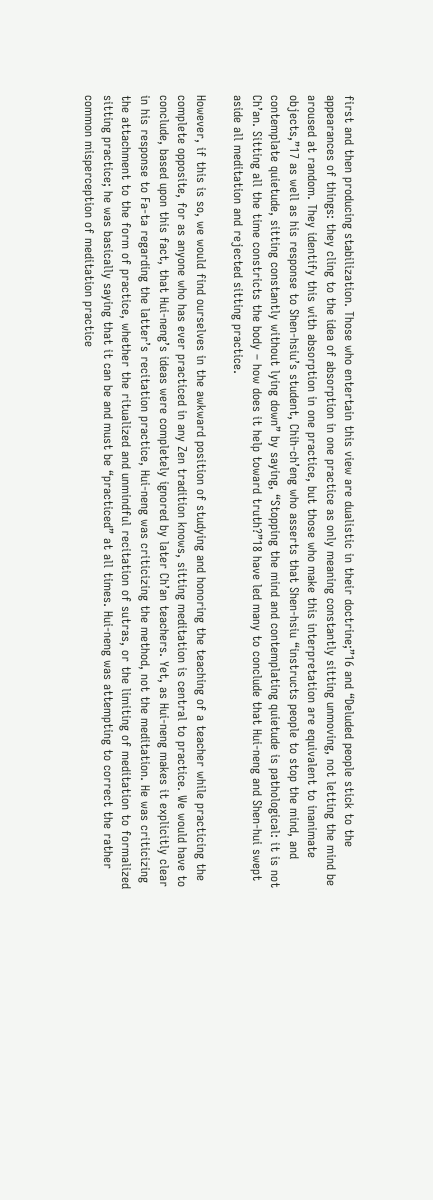first and then producing stabilization. Those who entertain this view are dualistic in their doctrine;”16 and “Deluded people stick to the appearances of things: they cling to the idea of absorption in one practice as only meaning constantly sitting unmoving, not letting the mind be aroused at random. They identify this with absorption in one practice, but those who make this interpretation are equivalent to inanimate objects,”17 as well as his response to Shen-hsiu’s student, Chih-ch’eng who asserts that Shen-hsiu “instructs people to stop the mind, and contemplate quietude, sitting constantly without lying down” by saying, “Stopping the mind and contemplating quietude is pathological: it is not Ch’an. Sitting all the time constricts the body – how does it help toward truth?”18 have led many to conclude that Hui-neng and Shen-hui swept aside all meditation and rejected sitting practice.

However, if this is so, we would find ourselves in the awkward position of studying and honoring the teaching of a teacher while practicing the complete opposite, for as anyone who has ever practiced in any Zen tradition knows, sitting meditation is central to practice. We would have to conclude, based upon this fact, that Hui-neng’s ideas were completely ignored by later Ch’an teachers. Yet, as Hui-neng makes it explicitly clear in his response to Fa-ta regarding the latter’s recitation practice, Hui-neng was criticizing the method, not the meditation. He was criticizing the attachment to the form of practice, whether the ritualized and unmindful recitation of sutras, or the limiting of meditation to formalized sitting practice; he was basically saying that it can be and must be “practiced” at all times. Hui-neng was attempting to correct the rather common misperception of meditation practice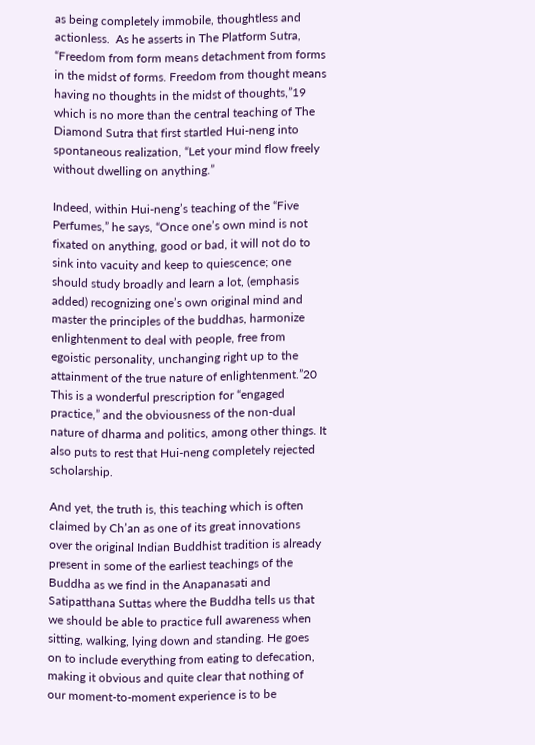as being completely immobile, thoughtless and actionless.  As he asserts in The Platform Sutra, “Freedom from form means detachment from forms in the midst of forms. Freedom from thought means having no thoughts in the midst of thoughts,”19 which is no more than the central teaching of The Diamond Sutra that first startled Hui-neng into spontaneous realization, “Let your mind flow freely without dwelling on anything.”

Indeed, within Hui-neng’s teaching of the “Five Perfumes,” he says, “Once one’s own mind is not fixated on anything, good or bad, it will not do to sink into vacuity and keep to quiescence; one should study broadly and learn a lot, (emphasis added) recognizing one’s own original mind and master the principles of the buddhas, harmonize enlightenment to deal with people, free from egoistic personality, unchanging right up to the attainment of the true nature of enlightenment.”20 This is a wonderful prescription for “engaged practice,” and the obviousness of the non-dual nature of dharma and politics, among other things. It also puts to rest that Hui-neng completely rejected scholarship.

And yet, the truth is, this teaching which is often claimed by Ch’an as one of its great innovations over the original Indian Buddhist tradition is already present in some of the earliest teachings of the Buddha as we find in the Anapanasati and Satipatthana Suttas where the Buddha tells us that we should be able to practice full awareness when sitting, walking, lying down and standing. He goes on to include everything from eating to defecation, making it obvious and quite clear that nothing of our moment-to-moment experience is to be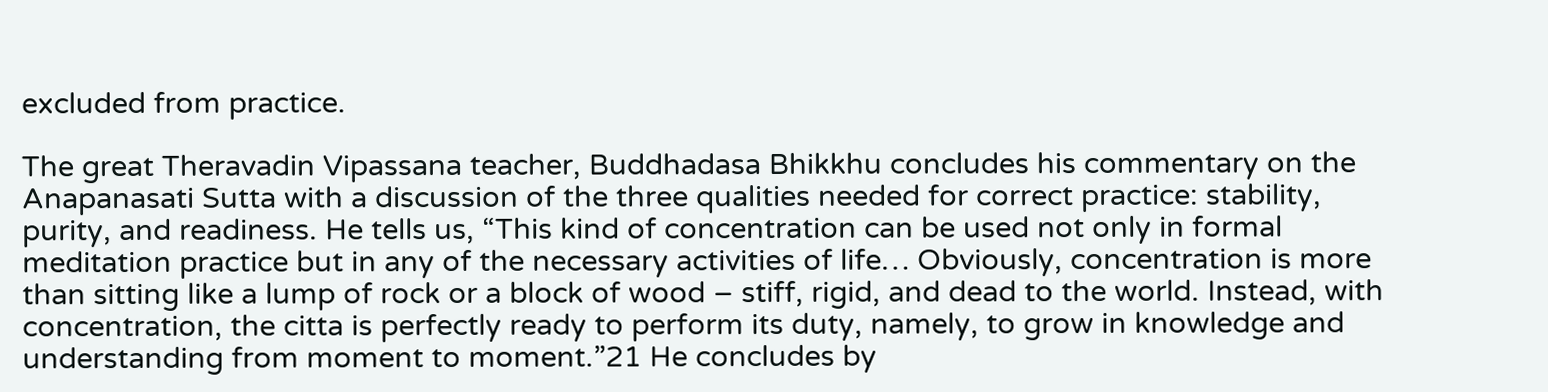excluded from practice.

The great Theravadin Vipassana teacher, Buddhadasa Bhikkhu concludes his commentary on the Anapanasati Sutta with a discussion of the three qualities needed for correct practice: stability, purity, and readiness. He tells us, “This kind of concentration can be used not only in formal meditation practice but in any of the necessary activities of life… Obviously, concentration is more than sitting like a lump of rock or a block of wood – stiff, rigid, and dead to the world. Instead, with concentration, the citta is perfectly ready to perform its duty, namely, to grow in knowledge and understanding from moment to moment.”21 He concludes by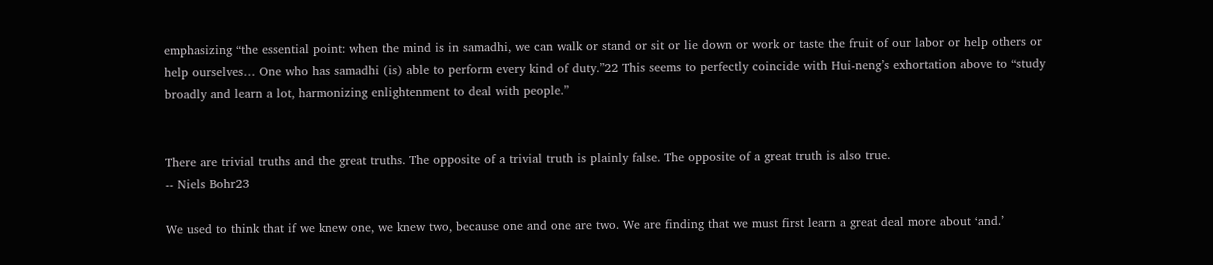emphasizing “the essential point: when the mind is in samadhi, we can walk or stand or sit or lie down or work or taste the fruit of our labor or help others or help ourselves… One who has samadhi (is) able to perform every kind of duty.”22 This seems to perfectly coincide with Hui-neng’s exhortation above to “study broadly and learn a lot, harmonizing enlightenment to deal with people.”


There are trivial truths and the great truths. The opposite of a trivial truth is plainly false. The opposite of a great truth is also true.
-- Niels Bohr23

We used to think that if we knew one, we knew two, because one and one are two. We are finding that we must first learn a great deal more about ‘and.’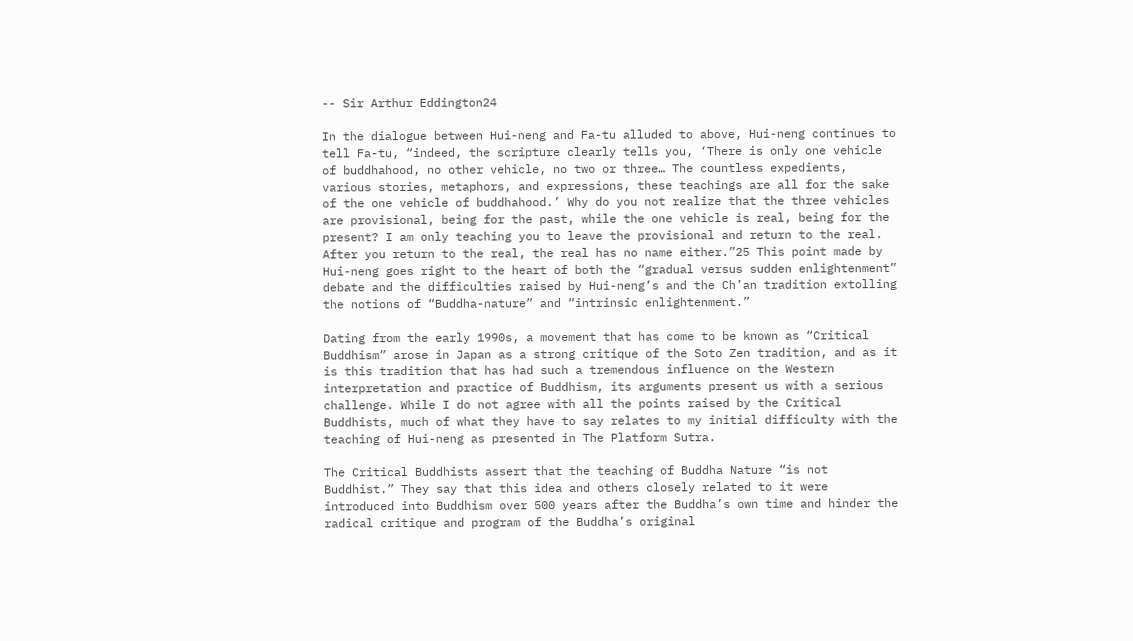-- Sir Arthur Eddington24

In the dialogue between Hui-neng and Fa-tu alluded to above, Hui-neng continues to tell Fa-tu, “indeed, the scripture clearly tells you, ‘There is only one vehicle of buddhahood, no other vehicle, no two or three… The countless expedients, various stories, metaphors, and expressions, these teachings are all for the sake of the one vehicle of buddhahood.’ Why do you not realize that the three vehicles are provisional, being for the past, while the one vehicle is real, being for the present? I am only teaching you to leave the provisional and return to the real. After you return to the real, the real has no name either.”25 This point made by Hui-neng goes right to the heart of both the “gradual versus sudden enlightenment” debate and the difficulties raised by Hui-neng’s and the Ch’an tradition extolling the notions of “Buddha-nature” and “intrinsic enlightenment.”

Dating from the early 1990s, a movement that has come to be known as “Critical Buddhism” arose in Japan as a strong critique of the Soto Zen tradition, and as it is this tradition that has had such a tremendous influence on the Western interpretation and practice of Buddhism, its arguments present us with a serious challenge. While I do not agree with all the points raised by the Critical Buddhists, much of what they have to say relates to my initial difficulty with the teaching of Hui-neng as presented in The Platform Sutra.

The Critical Buddhists assert that the teaching of Buddha Nature “is not Buddhist.” They say that this idea and others closely related to it were introduced into Buddhism over 500 years after the Buddha’s own time and hinder the radical critique and program of the Buddha’s original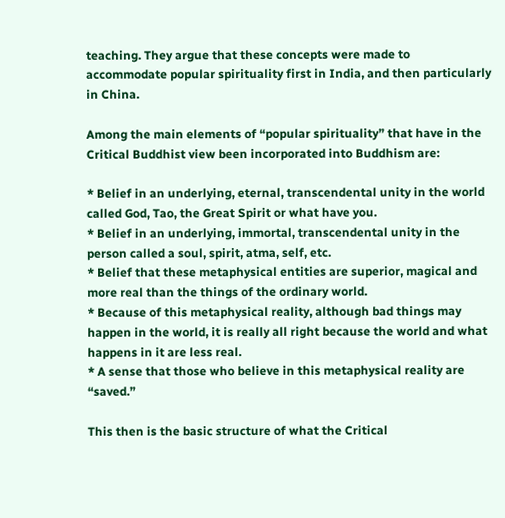teaching. They argue that these concepts were made to accommodate popular spirituality first in India, and then particularly in China.

Among the main elements of “popular spirituality” that have in the Critical Buddhist view been incorporated into Buddhism are:

* Belief in an underlying, eternal, transcendental unity in the world called God, Tao, the Great Spirit or what have you.
* Belief in an underlying, immortal, transcendental unity in the person called a soul, spirit, atma, self, etc.
* Belief that these metaphysical entities are superior, magical and more real than the things of the ordinary world.
* Because of this metaphysical reality, although bad things may happen in the world, it is really all right because the world and what happens in it are less real.
* A sense that those who believe in this metaphysical reality are “saved.”

This then is the basic structure of what the Critical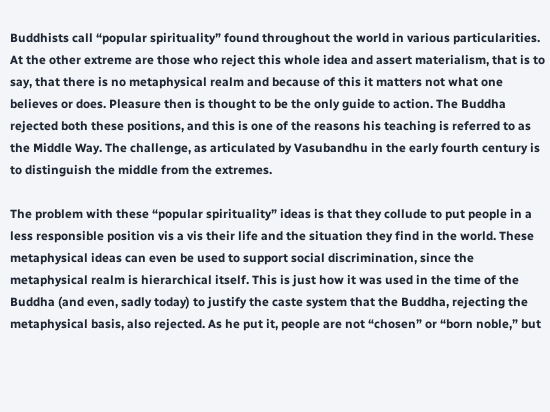Buddhists call “popular spirituality” found throughout the world in various particularities. At the other extreme are those who reject this whole idea and assert materialism, that is to say, that there is no metaphysical realm and because of this it matters not what one believes or does. Pleasure then is thought to be the only guide to action. The Buddha rejected both these positions, and this is one of the reasons his teaching is referred to as the Middle Way. The challenge, as articulated by Vasubandhu in the early fourth century is to distinguish the middle from the extremes.

The problem with these “popular spirituality” ideas is that they collude to put people in a less responsible position vis a vis their life and the situation they find in the world. These metaphysical ideas can even be used to support social discrimination, since the metaphysical realm is hierarchical itself. This is just how it was used in the time of the Buddha (and even, sadly today) to justify the caste system that the Buddha, rejecting the metaphysical basis, also rejected. As he put it, people are not “chosen” or “born noble,” but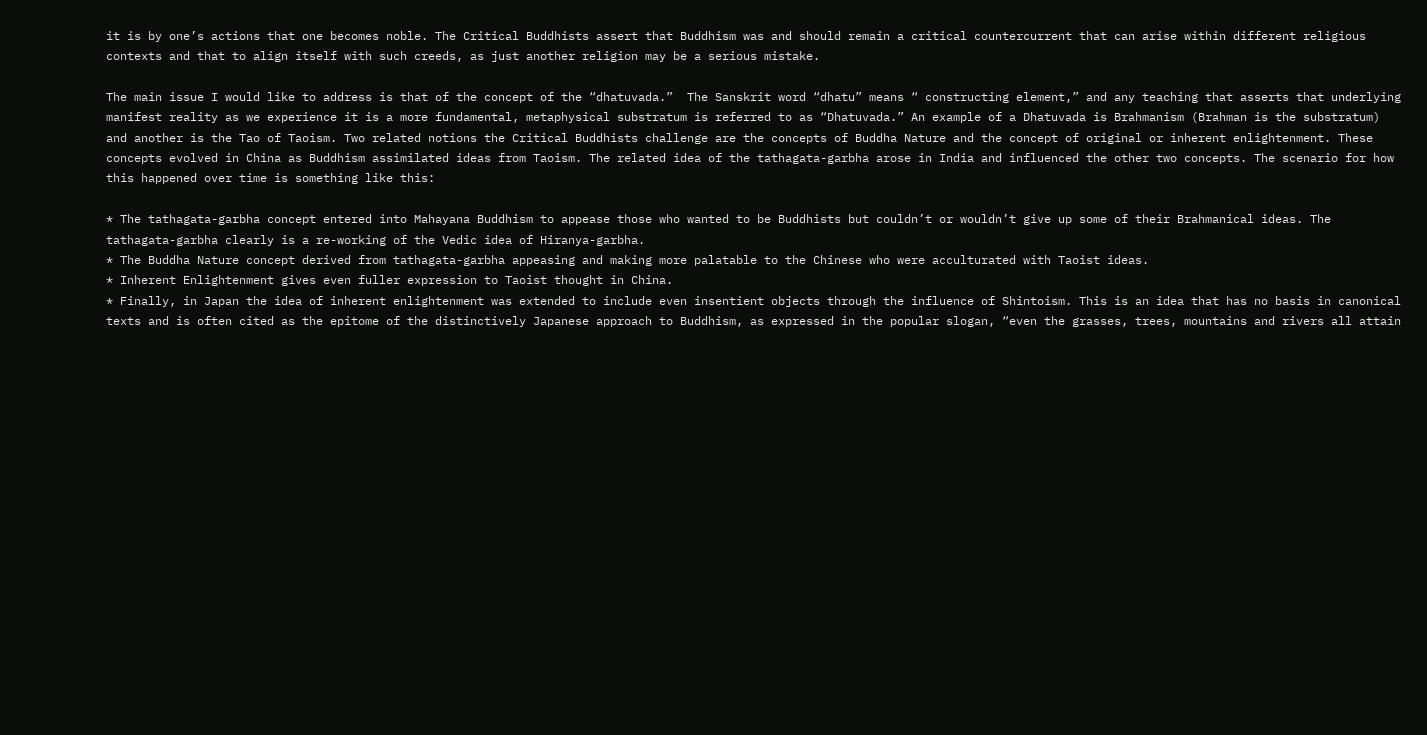it is by one’s actions that one becomes noble. The Critical Buddhists assert that Buddhism was and should remain a critical countercurrent that can arise within different religious contexts and that to align itself with such creeds, as just another religion may be a serious mistake.

The main issue I would like to address is that of the concept of the “dhatuvada.”  The Sanskrit word “dhatu” means “ constructing element,” and any teaching that asserts that underlying manifest reality as we experience it is a more fundamental, metaphysical substratum is referred to as “Dhatuvada.” An example of a Dhatuvada is Brahmanism (Brahman is the substratum) and another is the Tao of Taoism. Two related notions the Critical Buddhists challenge are the concepts of Buddha Nature and the concept of original or inherent enlightenment. These concepts evolved in China as Buddhism assimilated ideas from Taoism. The related idea of the tathagata-garbha arose in India and influenced the other two concepts. The scenario for how this happened over time is something like this:

* The tathagata-garbha concept entered into Mahayana Buddhism to appease those who wanted to be Buddhists but couldn’t or wouldn’t give up some of their Brahmanical ideas. The tathagata-garbha clearly is a re-working of the Vedic idea of Hiranya-garbha.
* The Buddha Nature concept derived from tathagata-garbha appeasing and making more palatable to the Chinese who were acculturated with Taoist ideas.
* Inherent Enlightenment gives even fuller expression to Taoist thought in China.
* Finally, in Japan the idea of inherent enlightenment was extended to include even insentient objects through the influence of Shintoism. This is an idea that has no basis in canonical texts and is often cited as the epitome of the distinctively Japanese approach to Buddhism, as expressed in the popular slogan, “even the grasses, trees, mountains and rivers all attain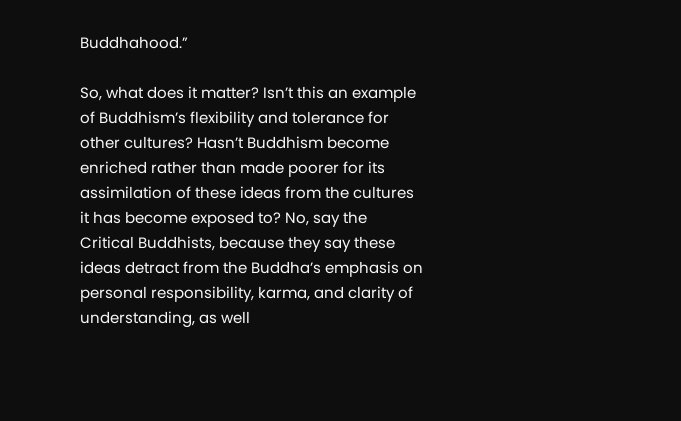Buddhahood.”

So, what does it matter? Isn’t this an example of Buddhism’s flexibility and tolerance for other cultures? Hasn’t Buddhism become enriched rather than made poorer for its assimilation of these ideas from the cultures it has become exposed to? No, say the Critical Buddhists, because they say these ideas detract from the Buddha’s emphasis on personal responsibility, karma, and clarity of understanding, as well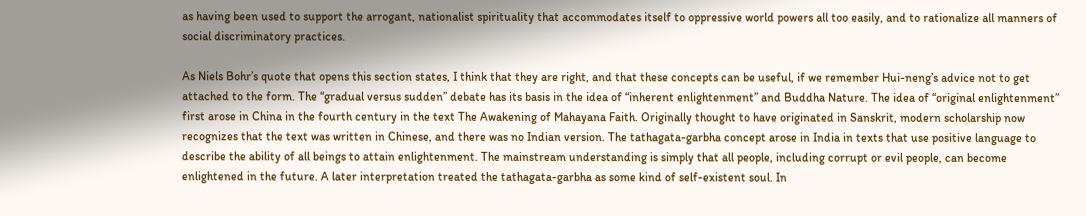as having been used to support the arrogant, nationalist spirituality that accommodates itself to oppressive world powers all too easily, and to rationalize all manners of social discriminatory practices.

As Niels Bohr’s quote that opens this section states, I think that they are right, and that these concepts can be useful, if we remember Hui-neng’s advice not to get attached to the form. The “gradual versus sudden” debate has its basis in the idea of “inherent enlightenment” and Buddha Nature. The idea of “original enlightenment” first arose in China in the fourth century in the text The Awakening of Mahayana Faith. Originally thought to have originated in Sanskrit, modern scholarship now recognizes that the text was written in Chinese, and there was no Indian version. The tathagata-garbha concept arose in India in texts that use positive language to describe the ability of all beings to attain enlightenment. The mainstream understanding is simply that all people, including corrupt or evil people, can become enlightened in the future. A later interpretation treated the tathagata-garbha as some kind of self-existent soul. In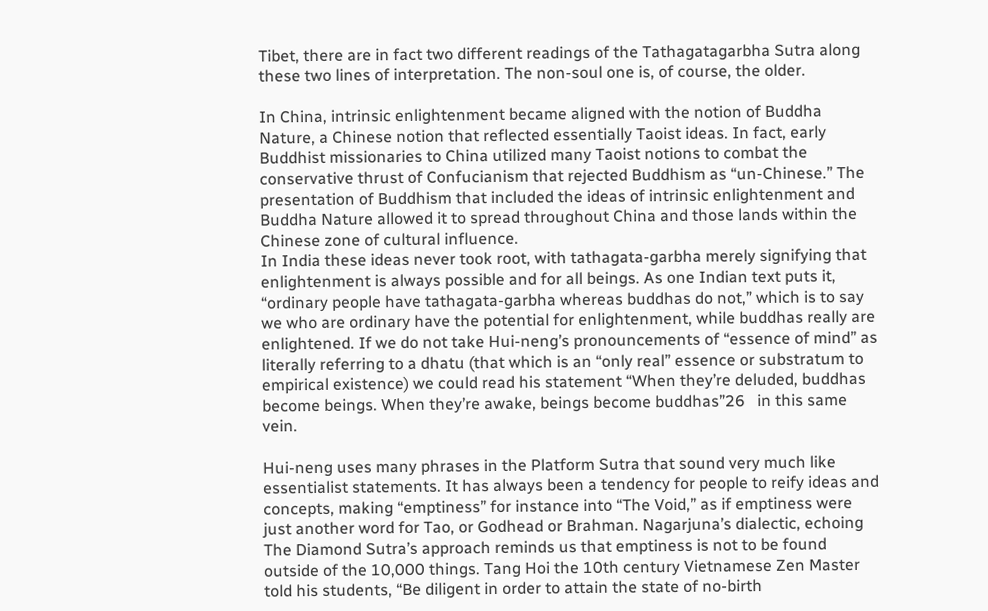Tibet, there are in fact two different readings of the Tathagatagarbha Sutra along these two lines of interpretation. The non-soul one is, of course, the older.

In China, intrinsic enlightenment became aligned with the notion of Buddha Nature, a Chinese notion that reflected essentially Taoist ideas. In fact, early Buddhist missionaries to China utilized many Taoist notions to combat the conservative thrust of Confucianism that rejected Buddhism as “un-Chinese.” The presentation of Buddhism that included the ideas of intrinsic enlightenment and Buddha Nature allowed it to spread throughout China and those lands within the Chinese zone of cultural influence.
In India these ideas never took root, with tathagata-garbha merely signifying that enlightenment is always possible and for all beings. As one Indian text puts it, “ordinary people have tathagata-garbha whereas buddhas do not,” which is to say we who are ordinary have the potential for enlightenment, while buddhas really are enlightened. If we do not take Hui-neng’s pronouncements of “essence of mind” as literally referring to a dhatu (that which is an “only real” essence or substratum to empirical existence) we could read his statement “When they’re deluded, buddhas become beings. When they’re awake, beings become buddhas”26   in this same vein.

Hui-neng uses many phrases in the Platform Sutra that sound very much like essentialist statements. It has always been a tendency for people to reify ideas and concepts, making “emptiness” for instance into “The Void,” as if emptiness were just another word for Tao, or Godhead or Brahman. Nagarjuna’s dialectic, echoing The Diamond Sutra’s approach reminds us that emptiness is not to be found outside of the 10,000 things. Tang Hoi the 10th century Vietnamese Zen Master told his students, “Be diligent in order to attain the state of no-birth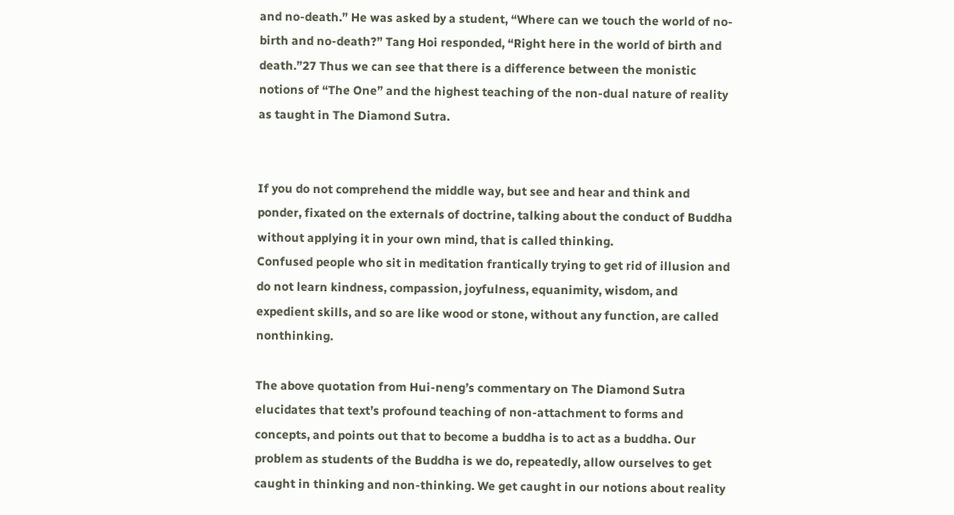and no-death.” He was asked by a student, “Where can we touch the world of no-birth and no-death?” Tang Hoi responded, “Right here in the world of birth and death.”27 Thus we can see that there is a difference between the monistic notions of “The One” and the highest teaching of the non-dual nature of reality as taught in The Diamond Sutra.


If you do not comprehend the middle way, but see and hear and think and ponder, fixated on the externals of doctrine, talking about the conduct of Buddha without applying it in your own mind, that is called thinking.
Confused people who sit in meditation frantically trying to get rid of illusion and do not learn kindness, compassion, joyfulness, equanimity, wisdom, and expedient skills, and so are like wood or stone, without any function, are called nonthinking.

The above quotation from Hui-neng’s commentary on The Diamond Sutra elucidates that text’s profound teaching of non-attachment to forms and concepts, and points out that to become a buddha is to act as a buddha. Our problem as students of the Buddha is we do, repeatedly, allow ourselves to get caught in thinking and non-thinking. We get caught in our notions about reality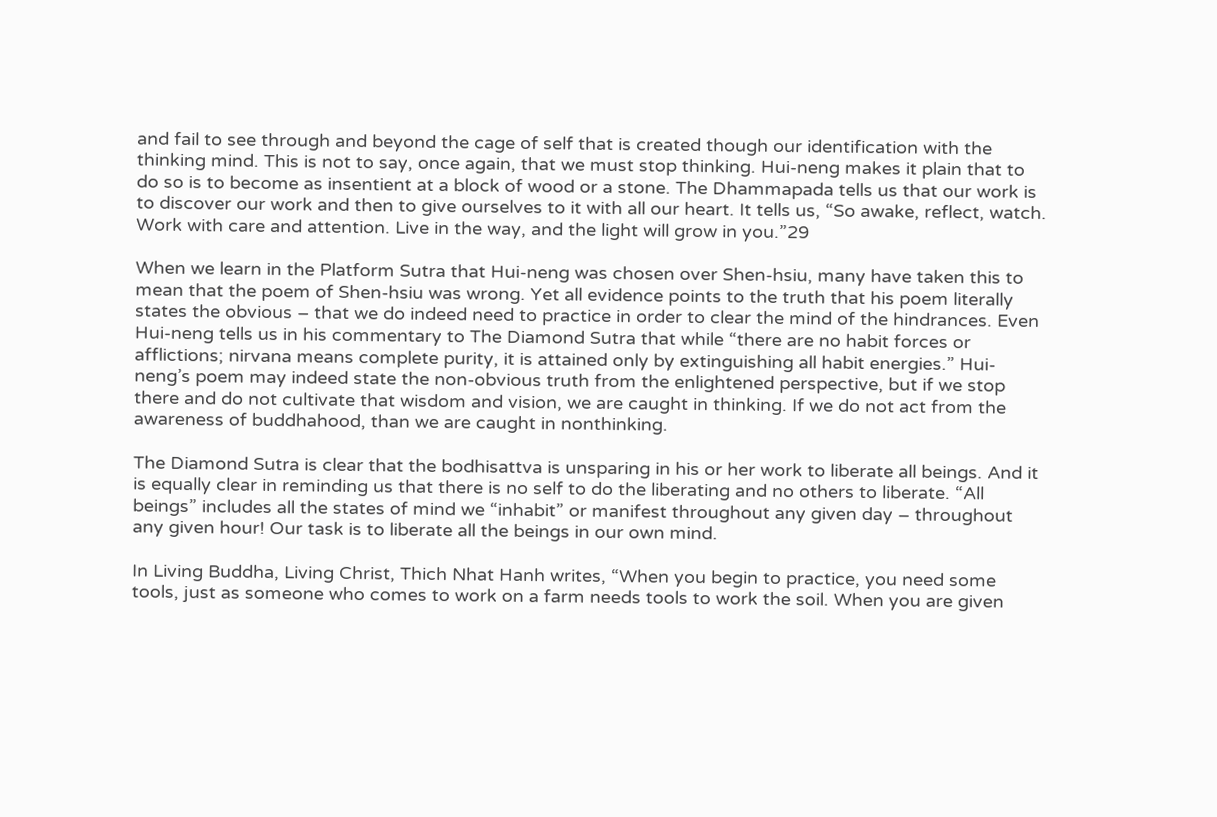and fail to see through and beyond the cage of self that is created though our identification with the thinking mind. This is not to say, once again, that we must stop thinking. Hui-neng makes it plain that to do so is to become as insentient at a block of wood or a stone. The Dhammapada tells us that our work is to discover our work and then to give ourselves to it with all our heart. It tells us, “So awake, reflect, watch. Work with care and attention. Live in the way, and the light will grow in you.”29

When we learn in the Platform Sutra that Hui-neng was chosen over Shen-hsiu, many have taken this to mean that the poem of Shen-hsiu was wrong. Yet all evidence points to the truth that his poem literally states the obvious – that we do indeed need to practice in order to clear the mind of the hindrances. Even Hui-neng tells us in his commentary to The Diamond Sutra that while “there are no habit forces or afflictions; nirvana means complete purity, it is attained only by extinguishing all habit energies.” Hui-neng’s poem may indeed state the non-obvious truth from the enlightened perspective, but if we stop there and do not cultivate that wisdom and vision, we are caught in thinking. If we do not act from the awareness of buddhahood, than we are caught in nonthinking.

The Diamond Sutra is clear that the bodhisattva is unsparing in his or her work to liberate all beings. And it is equally clear in reminding us that there is no self to do the liberating and no others to liberate. “All beings” includes all the states of mind we “inhabit” or manifest throughout any given day – throughout any given hour! Our task is to liberate all the beings in our own mind.

In Living Buddha, Living Christ, Thich Nhat Hanh writes, “When you begin to practice, you need some tools, just as someone who comes to work on a farm needs tools to work the soil. When you are given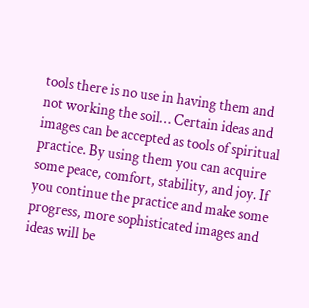tools there is no use in having them and not working the soil… Certain ideas and images can be accepted as tools of spiritual practice. By using them you can acquire some peace, comfort, stability, and joy. If you continue the practice and make some progress, more sophisticated images and ideas will be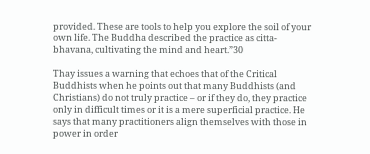provided. These are tools to help you explore the soil of your own life. The Buddha described the practice as citta-bhavana, cultivating the mind and heart.”30

Thay issues a warning that echoes that of the Critical Buddhists when he points out that many Buddhists (and Christians) do not truly practice – or if they do, they practice only in difficult times or it is a mere superficial practice. He says that many practitioners align themselves with those in power in order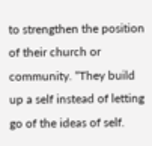to strengthen the position of their church or community. “They build up a self instead of letting go of the ideas of self.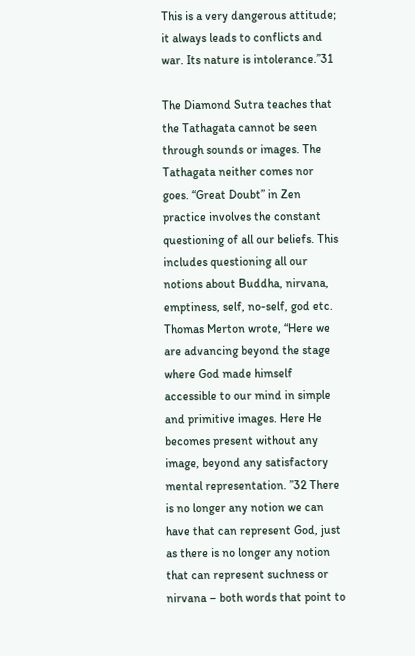This is a very dangerous attitude; it always leads to conflicts and war. Its nature is intolerance.”31

The Diamond Sutra teaches that the Tathagata cannot be seen through sounds or images. The Tathagata neither comes nor goes. “Great Doubt” in Zen practice involves the constant questioning of all our beliefs. This includes questioning all our notions about Buddha, nirvana, emptiness, self, no-self, god etc. Thomas Merton wrote, “Here we are advancing beyond the stage where God made himself accessible to our mind in simple and primitive images. Here He becomes present without any image, beyond any satisfactory mental representation. ”32 There is no longer any notion we can have that can represent God, just as there is no longer any notion that can represent suchness or nirvana – both words that point to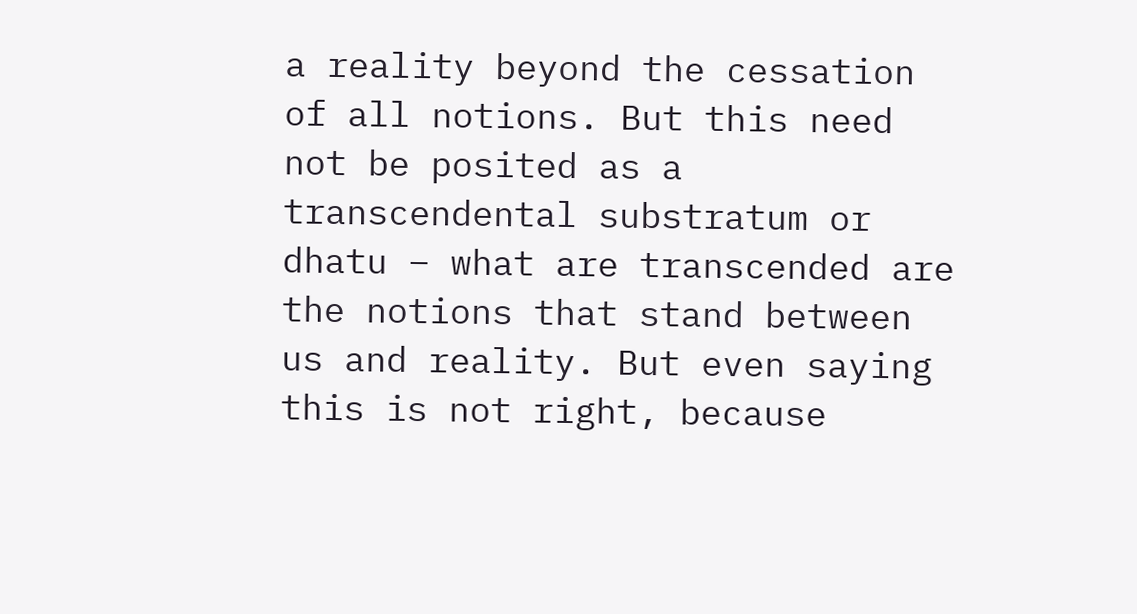a reality beyond the cessation of all notions. But this need not be posited as a transcendental substratum or dhatu – what are transcended are the notions that stand between us and reality. But even saying this is not right, because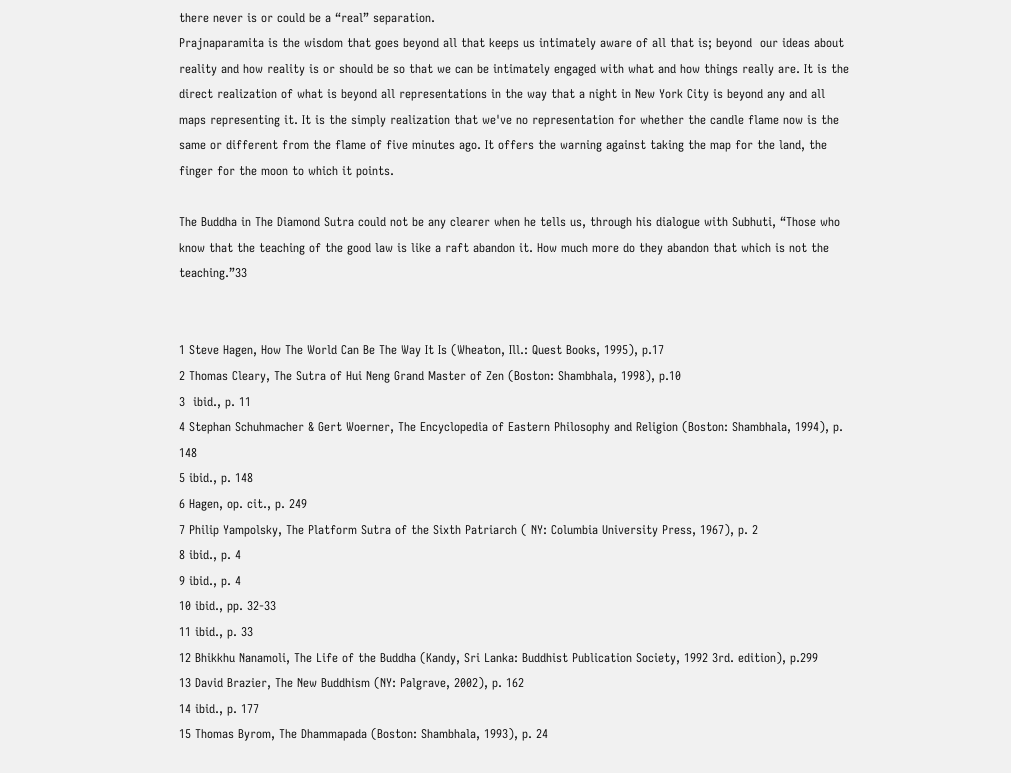there never is or could be a “real” separation.
Prajnaparamita is the wisdom that goes beyond all that keeps us intimately aware of all that is; beyond  our ideas about reality and how reality is or should be so that we can be intimately engaged with what and how things really are. It is the direct realization of what is beyond all representations in the way that a night in New York City is beyond any and all maps representing it. It is the simply realization that we've no representation for whether the candle flame now is the same or different from the flame of five minutes ago. It offers the warning against taking the map for the land, the finger for the moon to which it points.

The Buddha in The Diamond Sutra could not be any clearer when he tells us, through his dialogue with Subhuti, “Those who know that the teaching of the good law is like a raft abandon it. How much more do they abandon that which is not the teaching.”33


1 Steve Hagen, How The World Can Be The Way It Is (Wheaton, Ill.: Quest Books, 1995), p.17
2 Thomas Cleary, The Sutra of Hui Neng Grand Master of Zen (Boston: Shambhala, 1998), p.10
3  ibid., p. 11
4 Stephan Schuhmacher & Gert Woerner, The Encyclopedia of Eastern Philosophy and Religion (Boston: Shambhala, 1994), p. 148
5 ibid., p. 148
6 Hagen, op. cit., p. 249
7 Philip Yampolsky, The Platform Sutra of the Sixth Patriarch ( NY: Columbia University Press, 1967), p. 2
8 ibid., p. 4
9 ibid., p. 4
10 ibid., pp. 32-33
11 ibid., p. 33
12 Bhikkhu Nanamoli, The Life of the Buddha (Kandy, Sri Lanka: Buddhist Publication Society, 1992 3rd. edition), p.299
13 David Brazier, The New Buddhism (NY: Palgrave, 2002), p. 162
14 ibid., p. 177
15 Thomas Byrom, The Dhammapada (Boston: Shambhala, 1993), p. 24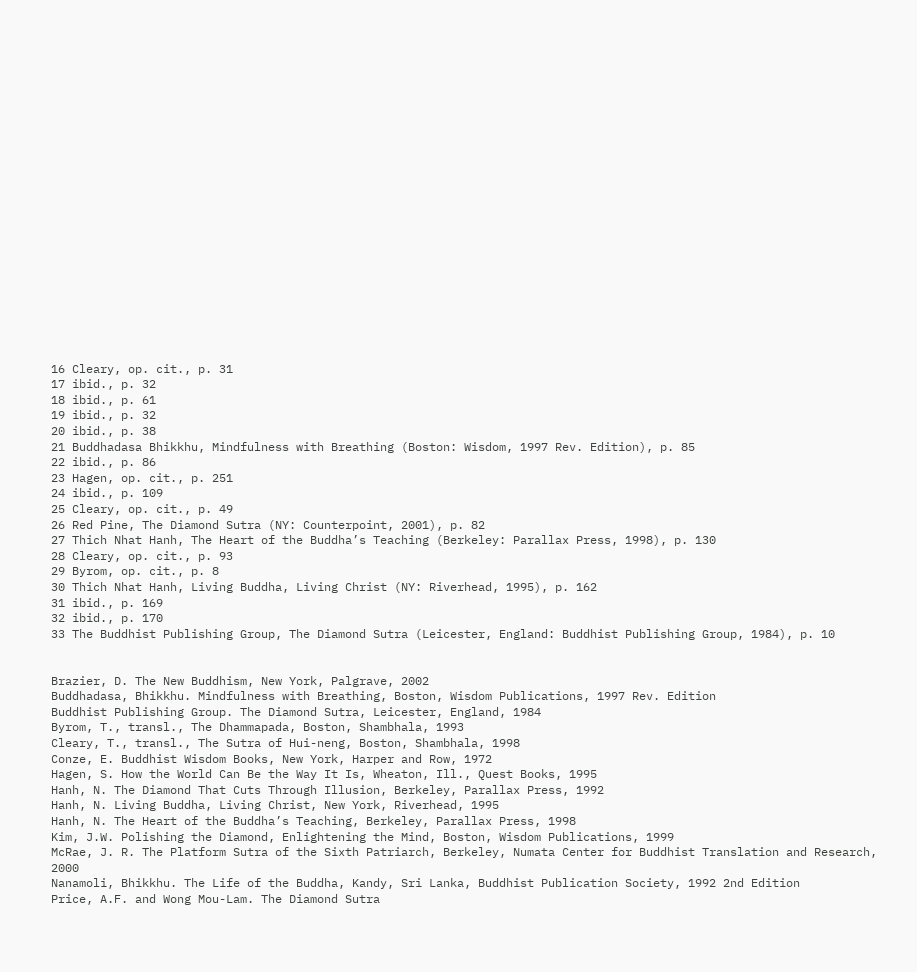16 Cleary, op. cit., p. 31
17 ibid., p. 32
18 ibid., p. 61
19 ibid., p. 32
20 ibid., p. 38
21 Buddhadasa Bhikkhu, Mindfulness with Breathing (Boston: Wisdom, 1997 Rev. Edition), p. 85
22 ibid., p. 86
23 Hagen, op. cit., p. 251
24 ibid., p. 109
25 Cleary, op. cit., p. 49
26 Red Pine, The Diamond Sutra (NY: Counterpoint, 2001), p. 82
27 Thich Nhat Hanh, The Heart of the Buddha’s Teaching (Berkeley: Parallax Press, 1998), p. 130
28 Cleary, op. cit., p. 93
29 Byrom, op. cit., p. 8
30 Thich Nhat Hanh, Living Buddha, Living Christ (NY: Riverhead, 1995), p. 162
31 ibid., p. 169
32 ibid., p. 170
33 The Buddhist Publishing Group, The Diamond Sutra (Leicester, England: Buddhist Publishing Group, 1984), p. 10


Brazier, D. The New Buddhism, New York, Palgrave, 2002
Buddhadasa, Bhikkhu. Mindfulness with Breathing, Boston, Wisdom Publications, 1997 Rev. Edition
Buddhist Publishing Group. The Diamond Sutra, Leicester, England, 1984
Byrom, T., transl., The Dhammapada, Boston, Shambhala, 1993
Cleary, T., transl., The Sutra of Hui-neng, Boston, Shambhala, 1998
Conze, E. Buddhist Wisdom Books, New York, Harper and Row, 1972
Hagen, S. How the World Can Be the Way It Is, Wheaton, Ill., Quest Books, 1995
Hanh, N. The Diamond That Cuts Through Illusion, Berkeley, Parallax Press, 1992
Hanh, N. Living Buddha, Living Christ, New York, Riverhead, 1995
Hanh, N. The Heart of the Buddha’s Teaching, Berkeley, Parallax Press, 1998
Kim, J.W. Polishing the Diamond, Enlightening the Mind, Boston, Wisdom Publications, 1999
McRae, J. R. The Platform Sutra of the Sixth Patriarch, Berkeley, Numata Center for Buddhist Translation and Research, 2000
Nanamoli, Bhikkhu. The Life of the Buddha, Kandy, Sri Lanka, Buddhist Publication Society, 1992 2nd Edition
Price, A.F. and Wong Mou-Lam. The Diamond Sutra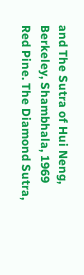and The Sutra of Hui Neng, Berkeley, Shambhala, 1969
Red Pine. The Diamond Sutra,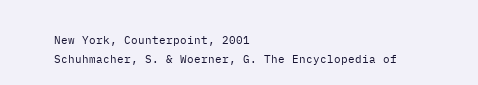New York, Counterpoint, 2001
Schuhmacher, S. & Woerner, G. The Encyclopedia of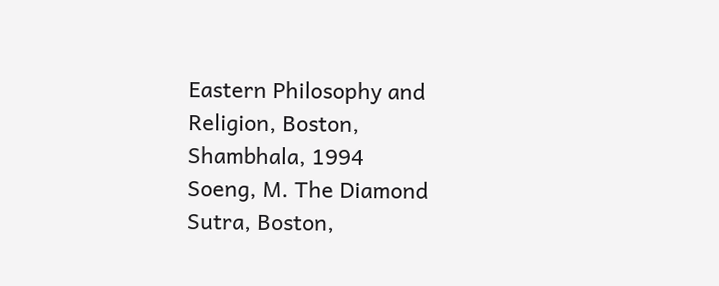Eastern Philosophy and Religion, Boston, Shambhala, 1994
Soeng, M. The Diamond Sutra, Boston,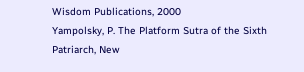Wisdom Publications, 2000
Yampolsky, P. The Platform Sutra of the Sixth Patriarch, New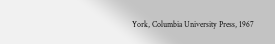York, Columbia University Press, 1967